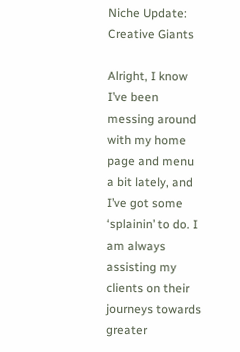Niche Update: Creative Giants

Alright, I know I’ve been messing around with my home page and menu a bit lately, and I’ve got some ‘splainin’ to do. I am always assisting my clients on their journeys towards greater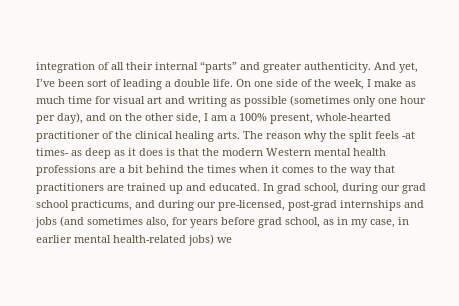integration of all their internal “parts” and greater authenticity. And yet, I’ve been sort of leading a double life. On one side of the week, I make as much time for visual art and writing as possible (sometimes only one hour per day), and on the other side, I am a 100% present, whole-hearted practitioner of the clinical healing arts. The reason why the split feels -at times- as deep as it does is that the modern Western mental health professions are a bit behind the times when it comes to the way that practitioners are trained up and educated. In grad school, during our grad school practicums, and during our pre-licensed, post-grad internships and jobs (and sometimes also, for years before grad school, as in my case, in earlier mental health-related jobs) we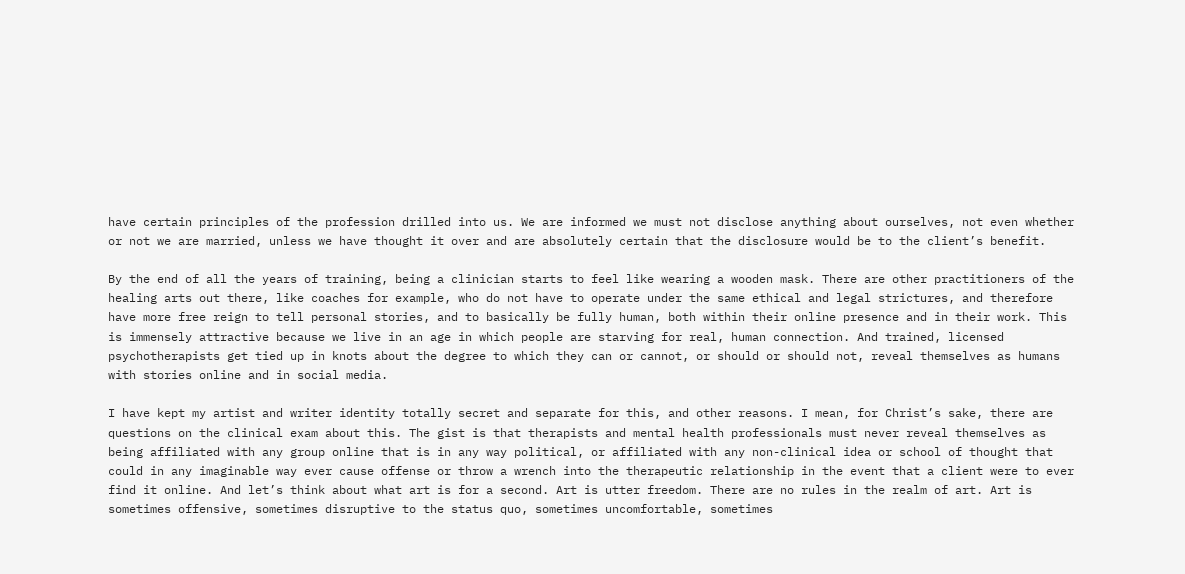have certain principles of the profession drilled into us. We are informed we must not disclose anything about ourselves, not even whether or not we are married, unless we have thought it over and are absolutely certain that the disclosure would be to the client’s benefit.

By the end of all the years of training, being a clinician starts to feel like wearing a wooden mask. There are other practitioners of the healing arts out there, like coaches for example, who do not have to operate under the same ethical and legal strictures, and therefore have more free reign to tell personal stories, and to basically be fully human, both within their online presence and in their work. This is immensely attractive because we live in an age in which people are starving for real, human connection. And trained, licensed psychotherapists get tied up in knots about the degree to which they can or cannot, or should or should not, reveal themselves as humans with stories online and in social media.

I have kept my artist and writer identity totally secret and separate for this, and other reasons. I mean, for Christ’s sake, there are questions on the clinical exam about this. The gist is that therapists and mental health professionals must never reveal themselves as being affiliated with any group online that is in any way political, or affiliated with any non-clinical idea or school of thought that could in any imaginable way ever cause offense or throw a wrench into the therapeutic relationship in the event that a client were to ever find it online. And let’s think about what art is for a second. Art is utter freedom. There are no rules in the realm of art. Art is sometimes offensive, sometimes disruptive to the status quo, sometimes uncomfortable, sometimes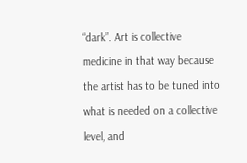“dark”. Art is collective medicine in that way because the artist has to be tuned into what is needed on a collective level, and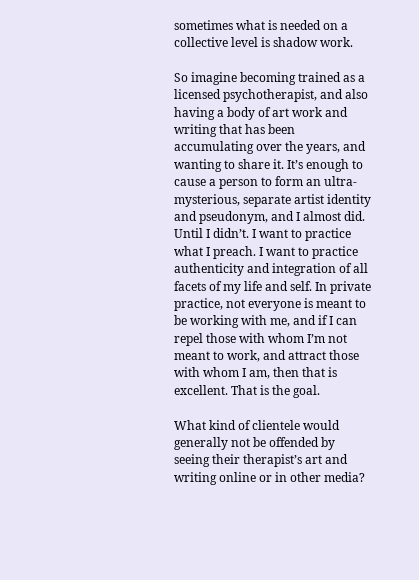sometimes what is needed on a collective level is shadow work.

So imagine becoming trained as a licensed psychotherapist, and also having a body of art work and writing that has been accumulating over the years, and wanting to share it. It’s enough to cause a person to form an ultra-mysterious, separate artist identity and pseudonym, and I almost did. Until I didn’t. I want to practice what I preach. I want to practice authenticity and integration of all facets of my life and self. In private practice, not everyone is meant to be working with me, and if I can repel those with whom I’m not meant to work, and attract those with whom I am, then that is excellent. That is the goal.

What kind of clientele would generally not be offended by seeing their therapist’s art and writing online or in other media?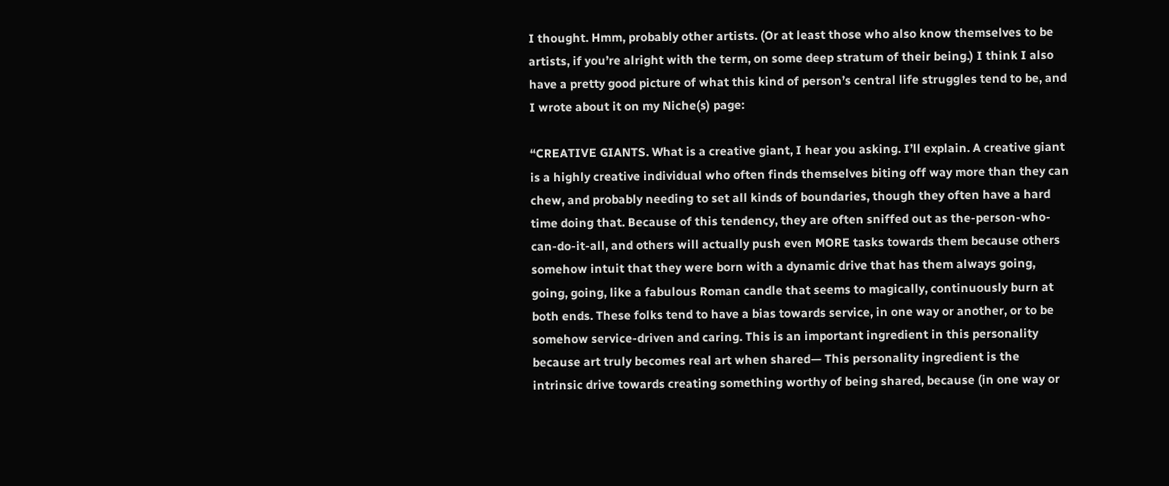I thought. Hmm, probably other artists. (Or at least those who also know themselves to be artists, if you’re alright with the term, on some deep stratum of their being.) I think I also have a pretty good picture of what this kind of person’s central life struggles tend to be, and I wrote about it on my Niche(s) page:

“CREATIVE GIANTS. What is a creative giant, I hear you asking. I’ll explain. A creative giant is a highly creative individual who often finds themselves biting off way more than they can chew, and probably needing to set all kinds of boundaries, though they often have a hard time doing that. Because of this tendency, they are often sniffed out as the-person-who-can-do-it-all, and others will actually push even MORE tasks towards them because others somehow intuit that they were born with a dynamic drive that has them always going, going, going, like a fabulous Roman candle that seems to magically, continuously burn at both ends. These folks tend to have a bias towards service, in one way or another, or to be somehow service-driven and caring. This is an important ingredient in this personality because art truly becomes real art when shared— This personality ingredient is the intrinsic drive towards creating something worthy of being shared, because (in one way or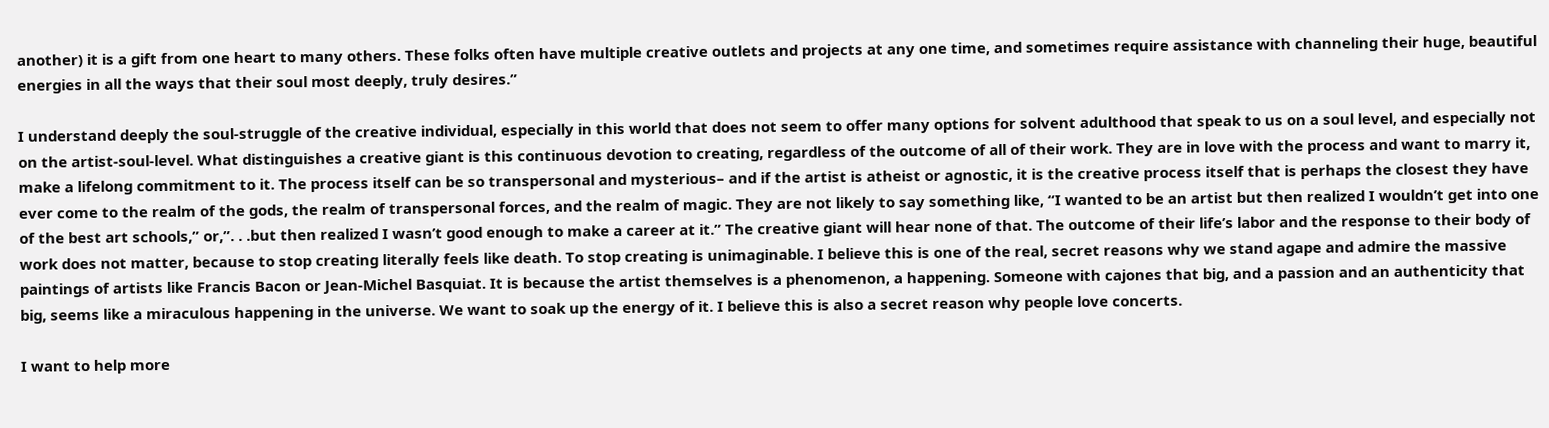another) it is a gift from one heart to many others. These folks often have multiple creative outlets and projects at any one time, and sometimes require assistance with channeling their huge, beautiful energies in all the ways that their soul most deeply, truly desires.”

I understand deeply the soul-struggle of the creative individual, especially in this world that does not seem to offer many options for solvent adulthood that speak to us on a soul level, and especially not on the artist-soul-level. What distinguishes a creative giant is this continuous devotion to creating, regardless of the outcome of all of their work. They are in love with the process and want to marry it, make a lifelong commitment to it. The process itself can be so transpersonal and mysterious– and if the artist is atheist or agnostic, it is the creative process itself that is perhaps the closest they have ever come to the realm of the gods, the realm of transpersonal forces, and the realm of magic. They are not likely to say something like, “I wanted to be an artist but then realized I wouldn’t get into one of the best art schools,” or,”. . .but then realized I wasn’t good enough to make a career at it.” The creative giant will hear none of that. The outcome of their life’s labor and the response to their body of work does not matter, because to stop creating literally feels like death. To stop creating is unimaginable. I believe this is one of the real, secret reasons why we stand agape and admire the massive paintings of artists like Francis Bacon or Jean-Michel Basquiat. It is because the artist themselves is a phenomenon, a happening. Someone with cajones that big, and a passion and an authenticity that big, seems like a miraculous happening in the universe. We want to soak up the energy of it. I believe this is also a secret reason why people love concerts.

I want to help more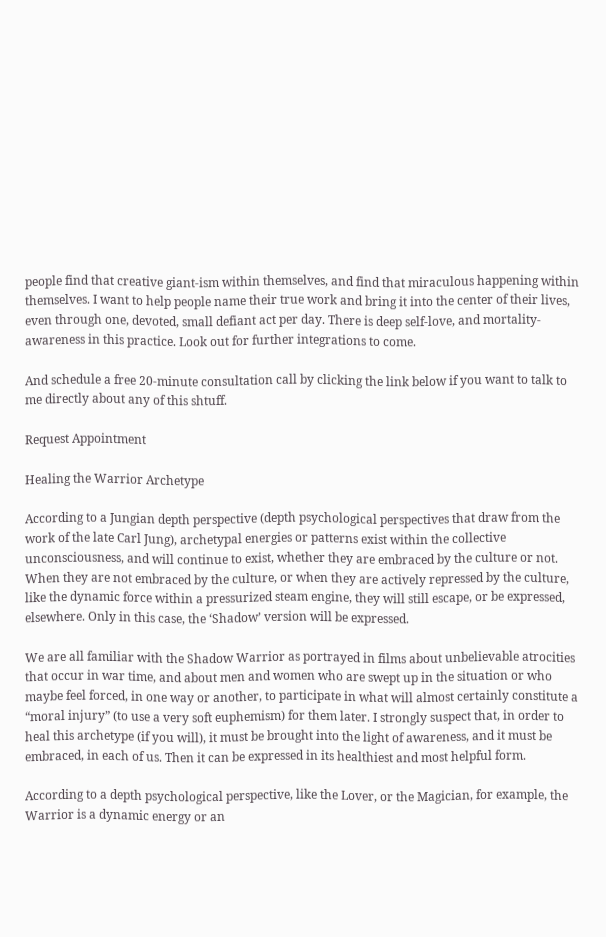people find that creative giant-ism within themselves, and find that miraculous happening within themselves. I want to help people name their true work and bring it into the center of their lives, even through one, devoted, small defiant act per day. There is deep self-love, and mortality-awareness in this practice. Look out for further integrations to come.

And schedule a free 20-minute consultation call by clicking the link below if you want to talk to me directly about any of this shtuff.

Request Appointment

Healing the Warrior Archetype

According to a Jungian depth perspective (depth psychological perspectives that draw from the work of the late Carl Jung), archetypal energies or patterns exist within the collective unconsciousness, and will continue to exist, whether they are embraced by the culture or not. When they are not embraced by the culture, or when they are actively repressed by the culture, like the dynamic force within a pressurized steam engine, they will still escape, or be expressed, elsewhere. Only in this case, the ‘Shadow’ version will be expressed.

We are all familiar with the Shadow Warrior as portrayed in films about unbelievable atrocities that occur in war time, and about men and women who are swept up in the situation or who maybe feel forced, in one way or another, to participate in what will almost certainly constitute a “moral injury” (to use a very soft euphemism) for them later. I strongly suspect that, in order to heal this archetype (if you will), it must be brought into the light of awareness, and it must be embraced, in each of us. Then it can be expressed in its healthiest and most helpful form.

According to a depth psychological perspective, like the Lover, or the Magician, for example, the Warrior is a dynamic energy or an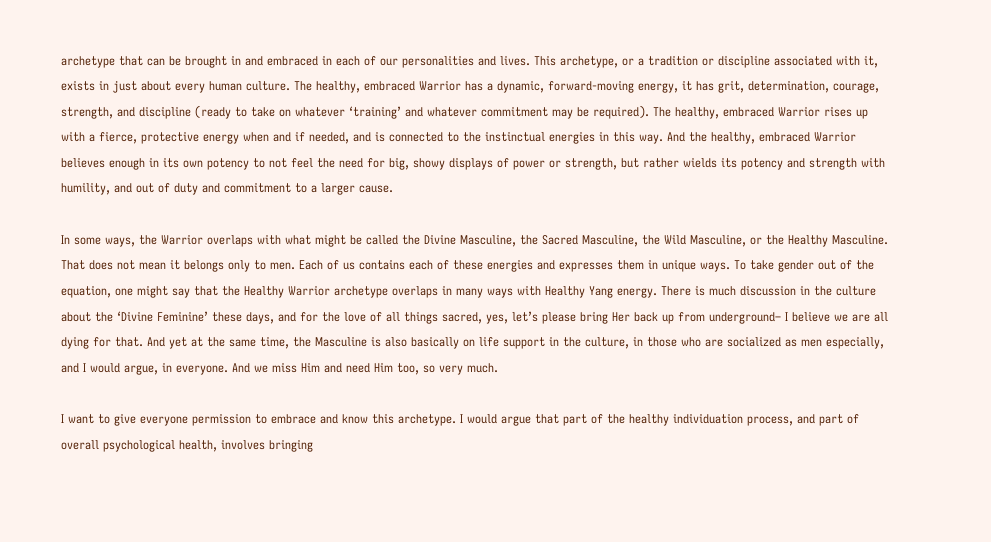archetype that can be brought in and embraced in each of our personalities and lives. This archetype, or a tradition or discipline associated with it, exists in just about every human culture. The healthy, embraced Warrior has a dynamic, forward-moving energy, it has grit, determination, courage, strength, and discipline (ready to take on whatever ‘training’ and whatever commitment may be required). The healthy, embraced Warrior rises up with a fierce, protective energy when and if needed, and is connected to the instinctual energies in this way. And the healthy, embraced Warrior believes enough in its own potency to not feel the need for big, showy displays of power or strength, but rather wields its potency and strength with humility, and out of duty and commitment to a larger cause.

In some ways, the Warrior overlaps with what might be called the Divine Masculine, the Sacred Masculine, the Wild Masculine, or the Healthy Masculine. That does not mean it belongs only to men. Each of us contains each of these energies and expresses them in unique ways. To take gender out of the equation, one might say that the Healthy Warrior archetype overlaps in many ways with Healthy Yang energy. There is much discussion in the culture about the ‘Divine Feminine’ these days, and for the love of all things sacred, yes, let’s please bring Her back up from underground– I believe we are all dying for that. And yet at the same time, the Masculine is also basically on life support in the culture, in those who are socialized as men especially, and I would argue, in everyone. And we miss Him and need Him too, so very much.

I want to give everyone permission to embrace and know this archetype. I would argue that part of the healthy individuation process, and part of overall psychological health, involves bringing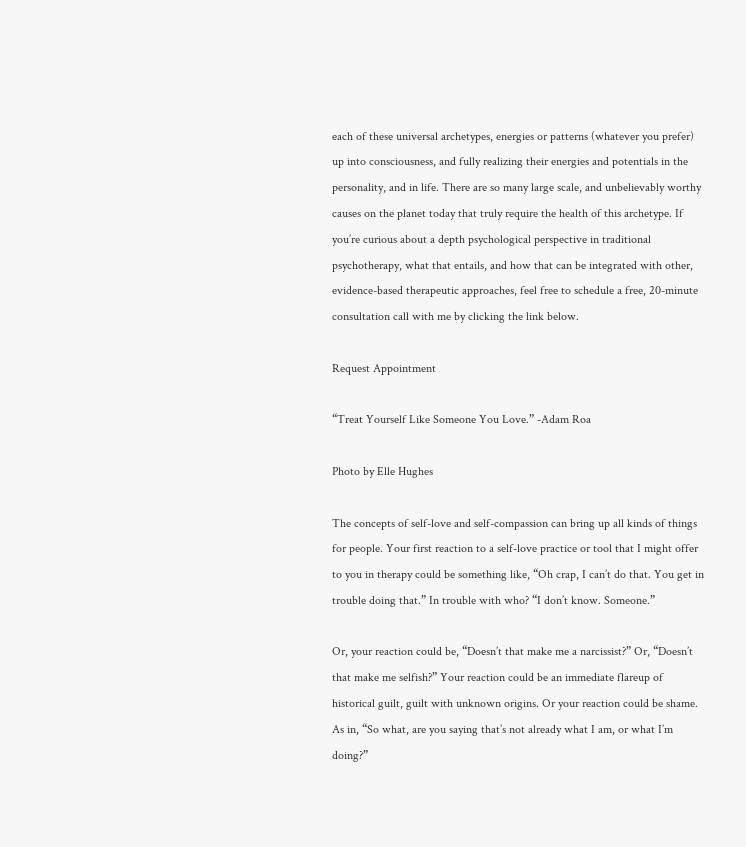each of these universal archetypes, energies or patterns (whatever you prefer) up into consciousness, and fully realizing their energies and potentials in the personality, and in life. There are so many large scale, and unbelievably worthy causes on the planet today that truly require the health of this archetype. If you’re curious about a depth psychological perspective in traditional psychotherapy, what that entails, and how that can be integrated with other, evidence-based therapeutic approaches, feel free to schedule a free, 20-minute consultation call with me by clicking the link below.

Request Appointment

“Treat Yourself Like Someone You Love.” -Adam Roa

Photo by Elle Hughes

The concepts of self-love and self-compassion can bring up all kinds of things for people. Your first reaction to a self-love practice or tool that I might offer to you in therapy could be something like, “Oh crap, I can’t do that. You get in trouble doing that.” In trouble with who? “I don’t know. Someone.”

Or, your reaction could be, “Doesn’t that make me a narcissist?” Or, “Doesn’t that make me selfish?” Your reaction could be an immediate flareup of historical guilt, guilt with unknown origins. Or your reaction could be shame. As in, “So what, are you saying that’s not already what I am, or what I’m doing?”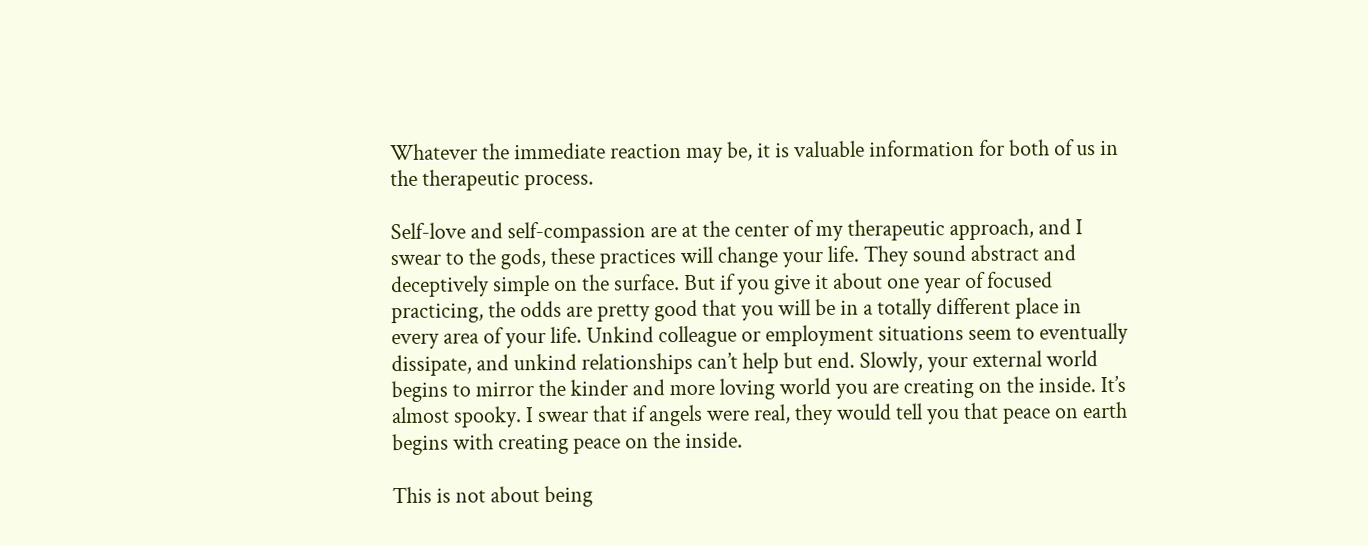Whatever the immediate reaction may be, it is valuable information for both of us in the therapeutic process.

Self-love and self-compassion are at the center of my therapeutic approach, and I swear to the gods, these practices will change your life. They sound abstract and deceptively simple on the surface. But if you give it about one year of focused practicing, the odds are pretty good that you will be in a totally different place in every area of your life. Unkind colleague or employment situations seem to eventually dissipate, and unkind relationships can’t help but end. Slowly, your external world begins to mirror the kinder and more loving world you are creating on the inside. It’s almost spooky. I swear that if angels were real, they would tell you that peace on earth begins with creating peace on the inside.

This is not about being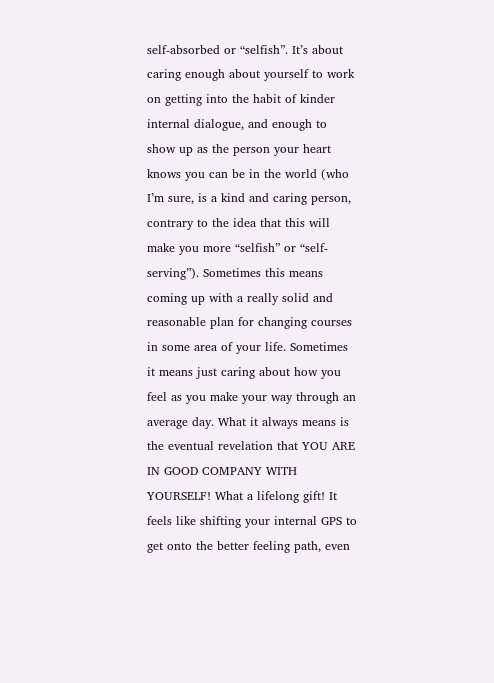self-absorbed or “selfish”. It’s about caring enough about yourself to work on getting into the habit of kinder internal dialogue, and enough to show up as the person your heart knows you can be in the world (who I’m sure, is a kind and caring person, contrary to the idea that this will make you more “selfish” or “self-serving”). Sometimes this means coming up with a really solid and reasonable plan for changing courses in some area of your life. Sometimes it means just caring about how you feel as you make your way through an average day. What it always means is the eventual revelation that YOU ARE IN GOOD COMPANY WITH YOURSELF! What a lifelong gift! It feels like shifting your internal GPS to get onto the better feeling path, even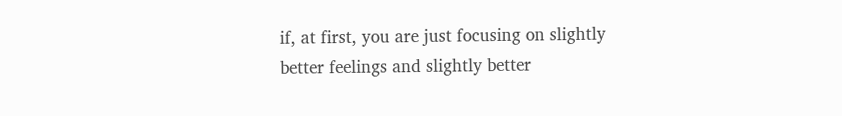if, at first, you are just focusing on slightly better feelings and slightly better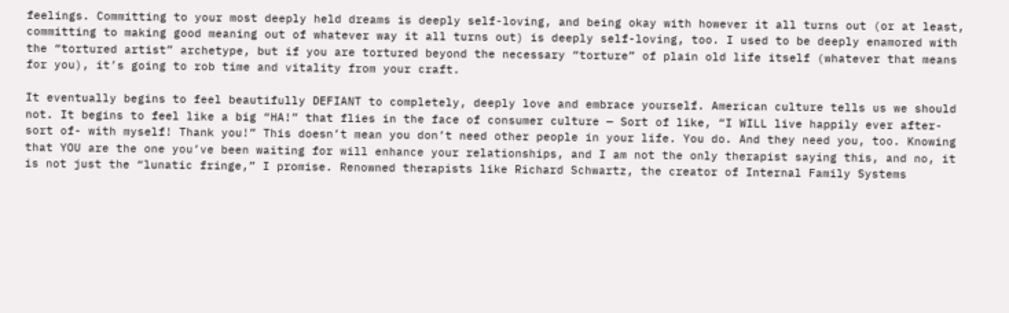feelings. Committing to your most deeply held dreams is deeply self-loving, and being okay with however it all turns out (or at least, committing to making good meaning out of whatever way it all turns out) is deeply self-loving, too. I used to be deeply enamored with the “tortured artist” archetype, but if you are tortured beyond the necessary “torture” of plain old life itself (whatever that means for you), it’s going to rob time and vitality from your craft.

It eventually begins to feel beautifully DEFIANT to completely, deeply love and embrace yourself. American culture tells us we should not. It begins to feel like a big “HA!” that flies in the face of consumer culture — Sort of like, “I WILL live happily ever after- sort of- with myself! Thank you!” This doesn’t mean you don’t need other people in your life. You do. And they need you, too. Knowing that YOU are the one you’ve been waiting for will enhance your relationships, and I am not the only therapist saying this, and no, it is not just the “lunatic fringe,” I promise. Renowned therapists like Richard Schwartz, the creator of Internal Family Systems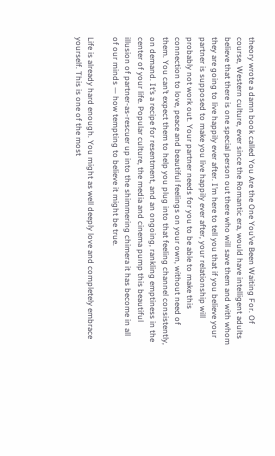theory wrote a damn book called You Are the One You’ve Been Waiting For. Of course, Western culture, ever since the Romantic era, would have intelligent adults believe that there is one special person out there who will save them and with whom they are going to live happily ever after. I’m here to tell you that if you believe your partner is supposed to make you live happily ever after, your relationship will probably not work out. Your partner needs for you to be able to make this connection to love, peace and beautiful feelings on your own, without need of them. You can’t expect them to help you plug into that feeling channel consistently, on demand. It’s a recipe for resentment, and an ongoing, rankling emptiness in the center of your life. Popular culture, the media and cinema pump this beautiful illusion of partner-as-rescuer up into the shimmering chimera it has become in all of our minds — how tempting to believe it might be true.

Life is already hard enough. You might as well deeply love and completely embrace yourself. This is one of the most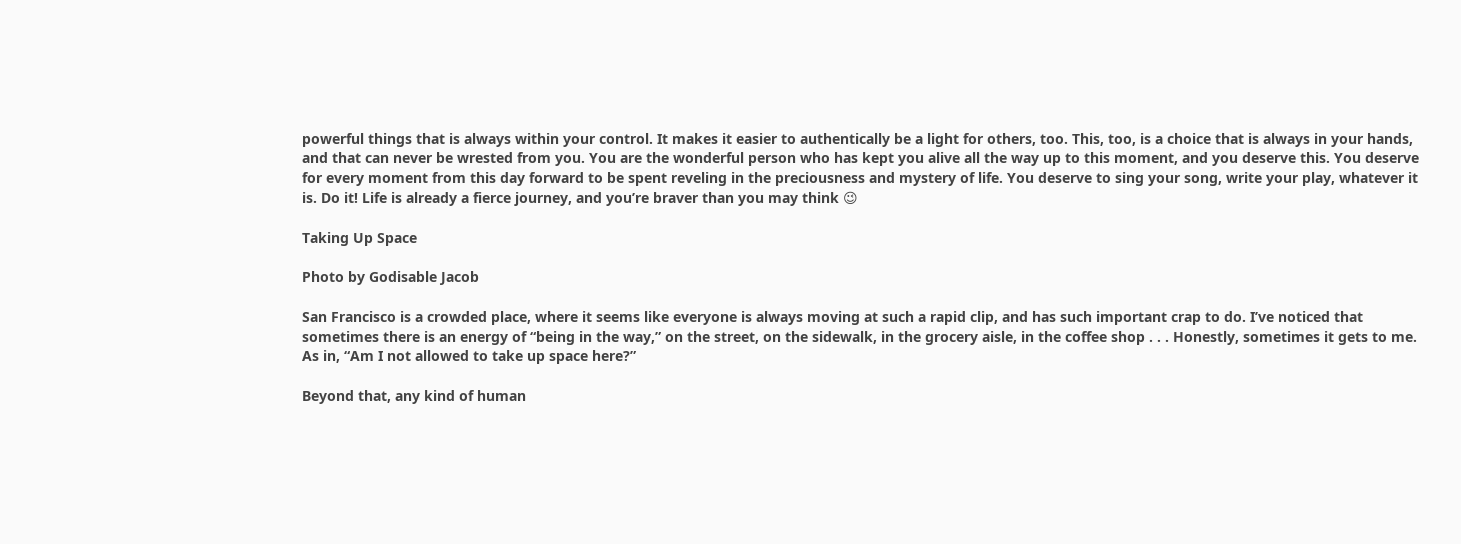powerful things that is always within your control. It makes it easier to authentically be a light for others, too. This, too, is a choice that is always in your hands, and that can never be wrested from you. You are the wonderful person who has kept you alive all the way up to this moment, and you deserve this. You deserve for every moment from this day forward to be spent reveling in the preciousness and mystery of life. You deserve to sing your song, write your play, whatever it is. Do it! Life is already a fierce journey, and you’re braver than you may think 😉

Taking Up Space

Photo by Godisable Jacob

San Francisco is a crowded place, where it seems like everyone is always moving at such a rapid clip, and has such important crap to do. I’ve noticed that sometimes there is an energy of “being in the way,” on the street, on the sidewalk, in the grocery aisle, in the coffee shop . . . Honestly, sometimes it gets to me. As in, “Am I not allowed to take up space here?”

Beyond that, any kind of human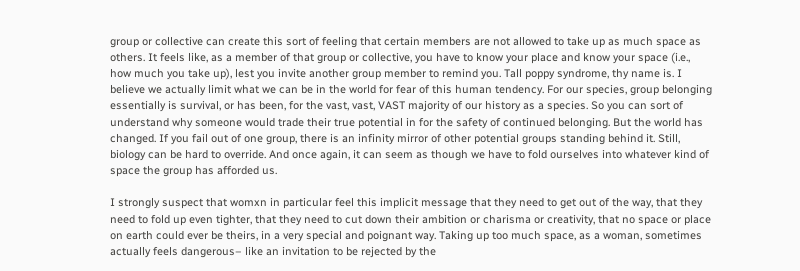group or collective can create this sort of feeling that certain members are not allowed to take up as much space as others. It feels like, as a member of that group or collective, you have to know your place and know your space (i.e., how much you take up), lest you invite another group member to remind you. Tall poppy syndrome, thy name is. I believe we actually limit what we can be in the world for fear of this human tendency. For our species, group belonging essentially is survival, or has been, for the vast, vast, VAST majority of our history as a species. So you can sort of understand why someone would trade their true potential in for the safety of continued belonging. But the world has changed. If you fail out of one group, there is an infinity mirror of other potential groups standing behind it. Still, biology can be hard to override. And once again, it can seem as though we have to fold ourselves into whatever kind of space the group has afforded us.

I strongly suspect that womxn in particular feel this implicit message that they need to get out of the way, that they need to fold up even tighter, that they need to cut down their ambition or charisma or creativity, that no space or place on earth could ever be theirs, in a very special and poignant way. Taking up too much space, as a woman, sometimes actually feels dangerous– like an invitation to be rejected by the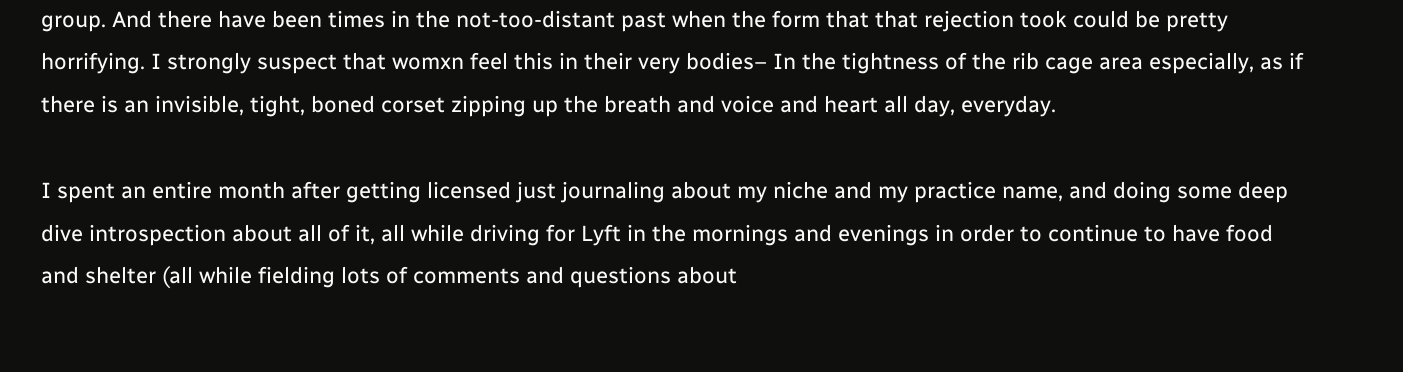group. And there have been times in the not-too-distant past when the form that that rejection took could be pretty horrifying. I strongly suspect that womxn feel this in their very bodies– In the tightness of the rib cage area especially, as if there is an invisible, tight, boned corset zipping up the breath and voice and heart all day, everyday.

I spent an entire month after getting licensed just journaling about my niche and my practice name, and doing some deep dive introspection about all of it, all while driving for Lyft in the mornings and evenings in order to continue to have food and shelter (all while fielding lots of comments and questions about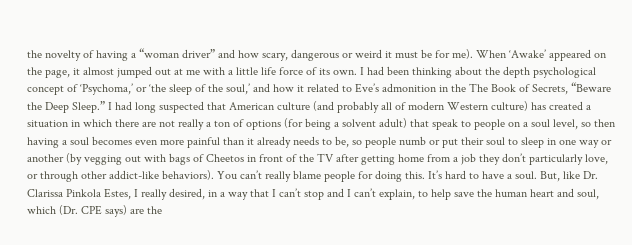the novelty of having a “woman driver” and how scary, dangerous or weird it must be for me). When ‘Awake’ appeared on the page, it almost jumped out at me with a little life force of its own. I had been thinking about the depth psychological concept of ‘Psychoma,’ or ‘the sleep of the soul,’ and how it related to Eve’s admonition in the The Book of Secrets, “Beware the Deep Sleep.” I had long suspected that American culture (and probably all of modern Western culture) has created a situation in which there are not really a ton of options (for being a solvent adult) that speak to people on a soul level, so then having a soul becomes even more painful than it already needs to be, so people numb or put their soul to sleep in one way or another (by vegging out with bags of Cheetos in front of the TV after getting home from a job they don’t particularly love, or through other addict-like behaviors). You can’t really blame people for doing this. It’s hard to have a soul. But, like Dr. Clarissa Pinkola Estes, I really desired, in a way that I can’t stop and I can’t explain, to help save the human heart and soul, which (Dr. CPE says) are the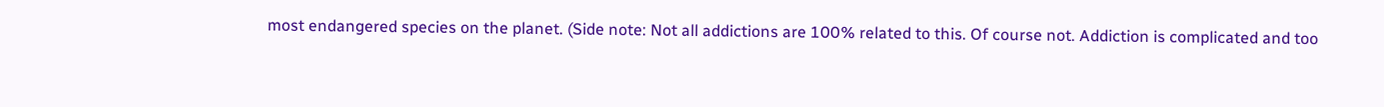most endangered species on the planet. (Side note: Not all addictions are 100% related to this. Of course not. Addiction is complicated and too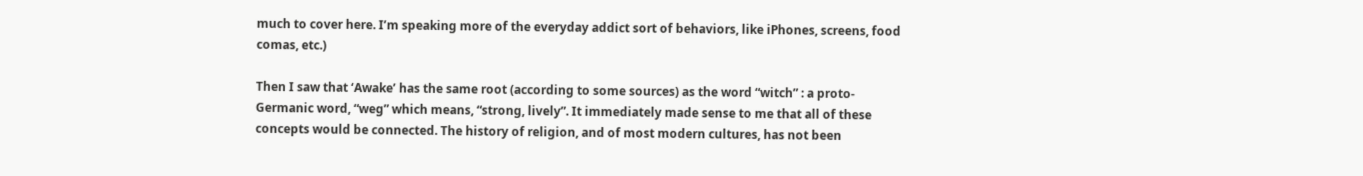much to cover here. I’m speaking more of the everyday addict sort of behaviors, like iPhones, screens, food comas, etc.)

Then I saw that ‘Awake’ has the same root (according to some sources) as the word “witch” : a proto-Germanic word, “weg” which means, “strong, lively”. It immediately made sense to me that all of these concepts would be connected. The history of religion, and of most modern cultures, has not been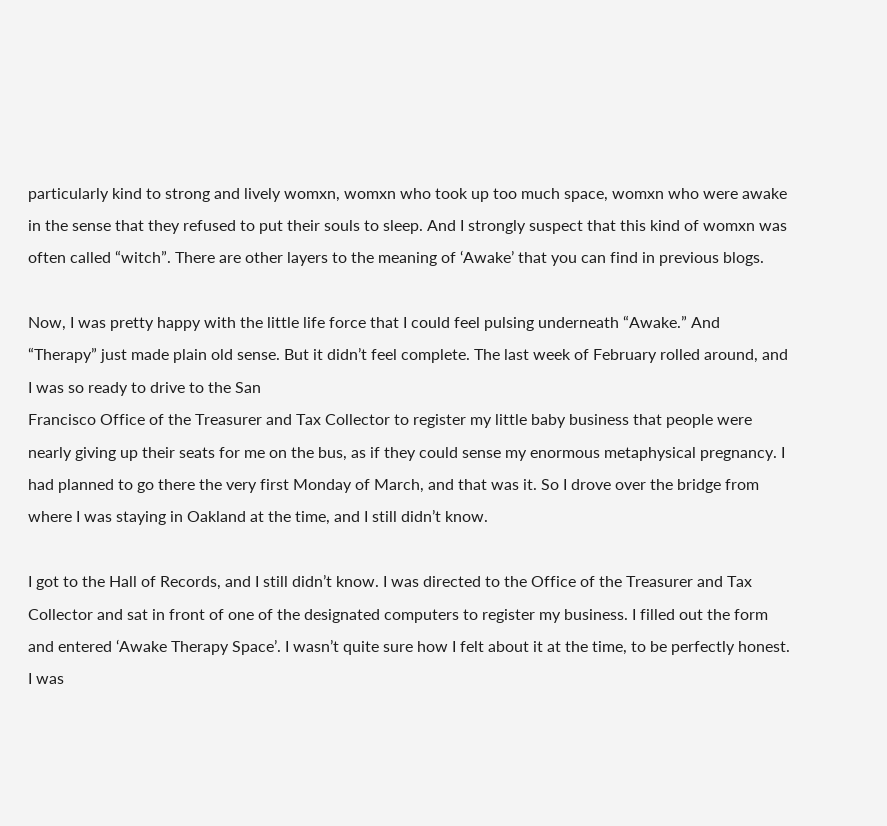particularly kind to strong and lively womxn, womxn who took up too much space, womxn who were awake in the sense that they refused to put their souls to sleep. And I strongly suspect that this kind of womxn was often called “witch”. There are other layers to the meaning of ‘Awake’ that you can find in previous blogs.

Now, I was pretty happy with the little life force that I could feel pulsing underneath “Awake.” And “Therapy” just made plain old sense. But it didn’t feel complete. The last week of February rolled around, and I was so ready to drive to the San
Francisco Office of the Treasurer and Tax Collector to register my little baby business that people were nearly giving up their seats for me on the bus, as if they could sense my enormous metaphysical pregnancy. I had planned to go there the very first Monday of March, and that was it. So I drove over the bridge from where I was staying in Oakland at the time, and I still didn’t know.

I got to the Hall of Records, and I still didn’t know. I was directed to the Office of the Treasurer and Tax Collector and sat in front of one of the designated computers to register my business. I filled out the form and entered ‘Awake Therapy Space’. I wasn’t quite sure how I felt about it at the time, to be perfectly honest. I was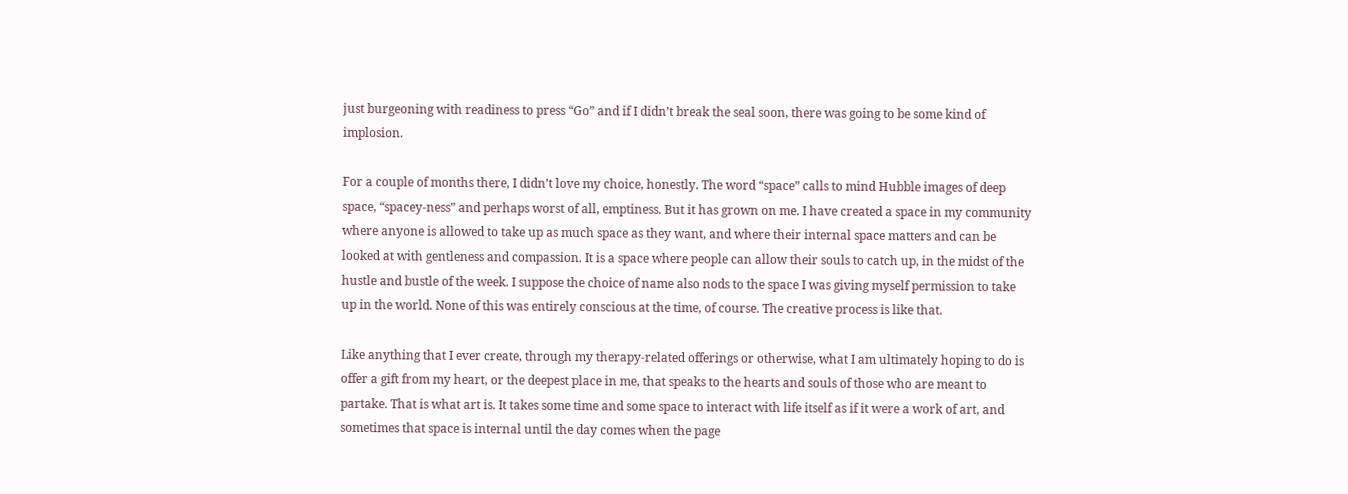just burgeoning with readiness to press “Go” and if I didn’t break the seal soon, there was going to be some kind of implosion.

For a couple of months there, I didn’t love my choice, honestly. The word “space” calls to mind Hubble images of deep space, “spacey-ness” and perhaps worst of all, emptiness. But it has grown on me. I have created a space in my community where anyone is allowed to take up as much space as they want, and where their internal space matters and can be looked at with gentleness and compassion. It is a space where people can allow their souls to catch up, in the midst of the hustle and bustle of the week. I suppose the choice of name also nods to the space I was giving myself permission to take up in the world. None of this was entirely conscious at the time, of course. The creative process is like that.

Like anything that I ever create, through my therapy-related offerings or otherwise, what I am ultimately hoping to do is offer a gift from my heart, or the deepest place in me, that speaks to the hearts and souls of those who are meant to partake. That is what art is. It takes some time and some space to interact with life itself as if it were a work of art, and sometimes that space is internal until the day comes when the page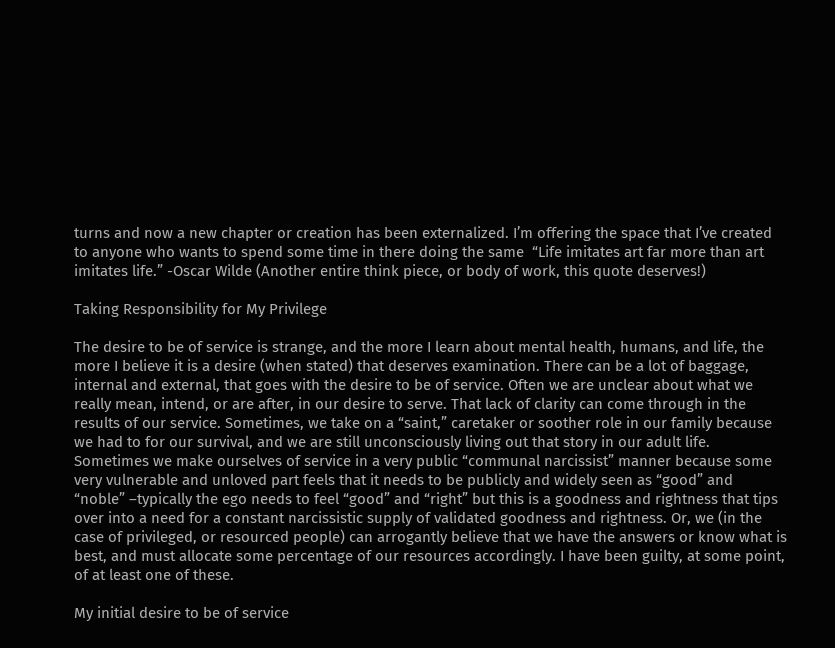turns and now a new chapter or creation has been externalized. I’m offering the space that I’ve created to anyone who wants to spend some time in there doing the same  “Life imitates art far more than art imitates life.” -Oscar Wilde (Another entire think piece, or body of work, this quote deserves!)

Taking Responsibility for My Privilege

The desire to be of service is strange, and the more I learn about mental health, humans, and life, the more I believe it is a desire (when stated) that deserves examination. There can be a lot of baggage, internal and external, that goes with the desire to be of service. Often we are unclear about what we really mean, intend, or are after, in our desire to serve. That lack of clarity can come through in the results of our service. Sometimes, we take on a “saint,” caretaker or soother role in our family because we had to for our survival, and we are still unconsciously living out that story in our adult life. Sometimes we make ourselves of service in a very public “communal narcissist” manner because some very vulnerable and unloved part feels that it needs to be publicly and widely seen as “good” and “noble” –typically the ego needs to feel “good” and “right” but this is a goodness and rightness that tips over into a need for a constant narcissistic supply of validated goodness and rightness. Or, we (in the case of privileged, or resourced people) can arrogantly believe that we have the answers or know what is best, and must allocate some percentage of our resources accordingly. I have been guilty, at some point, of at least one of these.

My initial desire to be of service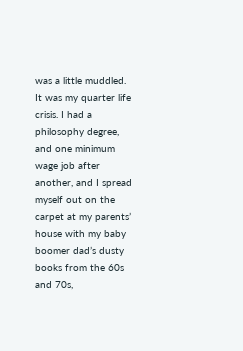was a little muddled. It was my quarter life crisis. I had a philosophy degree, and one minimum wage job after another, and I spread myself out on the carpet at my parents’ house with my baby boomer dad’s dusty books from the 60s and 70s,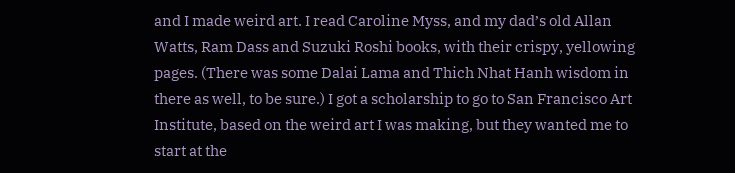and I made weird art. I read Caroline Myss, and my dad’s old Allan Watts, Ram Dass and Suzuki Roshi books, with their crispy, yellowing pages. (There was some Dalai Lama and Thich Nhat Hanh wisdom in there as well, to be sure.) I got a scholarship to go to San Francisco Art Institute, based on the weird art I was making, but they wanted me to start at the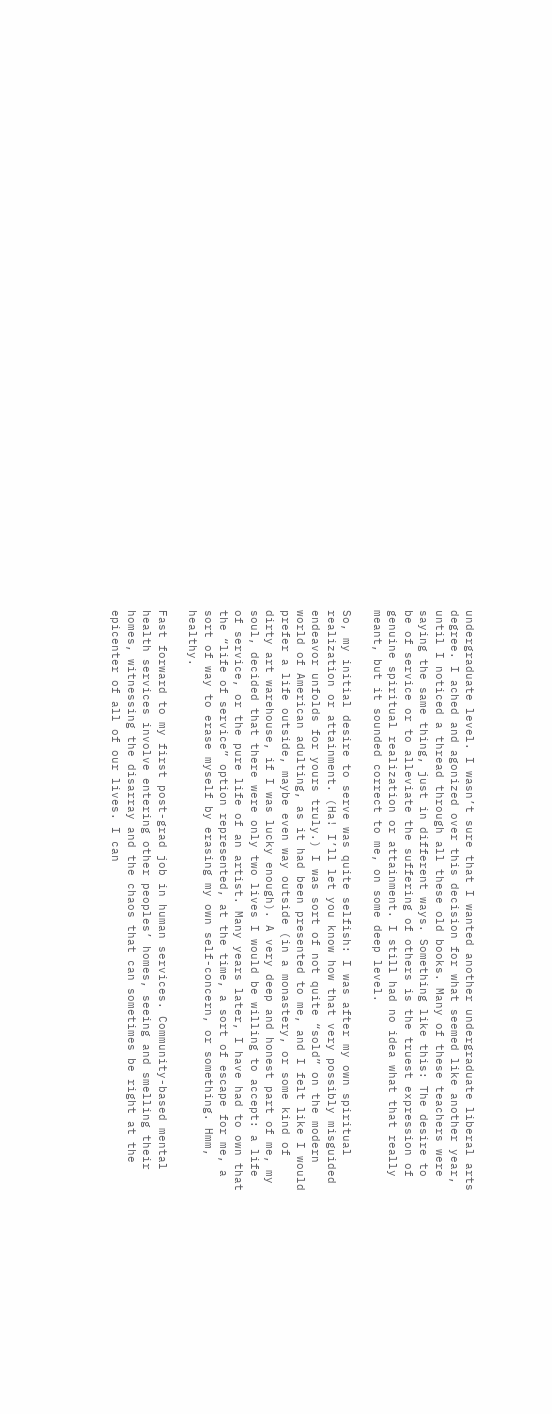undergraduate level. I wasn’t sure that I wanted another undergraduate liberal arts degree. I ached and agonized over this decision for what seemed like another year, until I noticed a thread through all these old books. Many of these teachers were saying the same thing, just in different ways. Something like this: The desire to be of service or to alleviate the suffering of others is the truest expression of genuine spiritual realization or attainment. I still had no idea what that really meant, but it sounded correct to me, on some deep level.

So, my initial desire to serve was quite selfish: I was after my own spiritual realization or attainment. (Ha! I’ll let you know how that very possibly misguided endeavor unfolds for yours truly.) I was sort of not quite “sold” on the modern world of American adulting, as it had been presented to me, and I felt like I would prefer a life outside, maybe even way outside (in a monastery, or some kind of dirty art warehouse, if I was lucky enough). A very deep and honest part of me, my soul, decided that there were only two lives I would be willing to accept: a life of service, or the pure life of an artist. Many years later, I have had to own that the “life of service” option represented, at the time, a sort of escape for me, a sort of way to erase myself by erasing my own self-concern, or something. Hmm, healthy.

Fast forward to my first post-grad job in human services. Community-based mental health services involve entering other peoples’ homes, seeing and smelling their homes, witnessing the disarray and the chaos that can sometimes be right at the epicenter of all of our lives. I can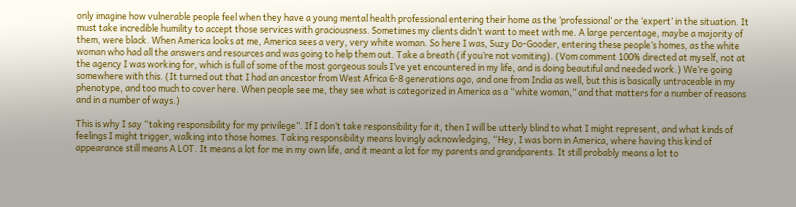only imagine how vulnerable people feel when they have a young mental health professional entering their home as the ‘professional’ or the ‘expert’ in the situation. It must take incredible humility to accept those services with graciousness. Sometimes my clients didn’t want to meet with me. A large percentage, maybe a majority of them, were black. When America looks at me, America sees a very, very white woman. So here I was, Suzy Do-Gooder, entering these people’s homes, as the white woman who had all the answers and resources and was going to help them out. Take a breath (if you’re not vomiting). (Vom comment 100% directed at myself, not at the agency I was working for, which is full of some of the most gorgeous souls I’ve yet encountered in my life, and is doing beautiful and needed work.) We’re going somewhere with this. (It turned out that I had an ancestor from West Africa 6-8 generations ago, and one from India as well, but this is basically untraceable in my phenotype, and too much to cover here. When people see me, they see what is categorized in America as a “white woman,” and that matters for a number of reasons and in a number of ways.)

This is why I say “taking responsibility for my privilege”. If I don’t take responsibility for it, then I will be utterly blind to what I might represent, and what kinds of feelings I might trigger, walking into those homes. Taking responsibility means lovingly acknowledging, “Hey, I was born in America, where having this kind of appearance still means A LOT. It means a lot for me in my own life, and it meant a lot for my parents and grandparents. It still probably means a lot to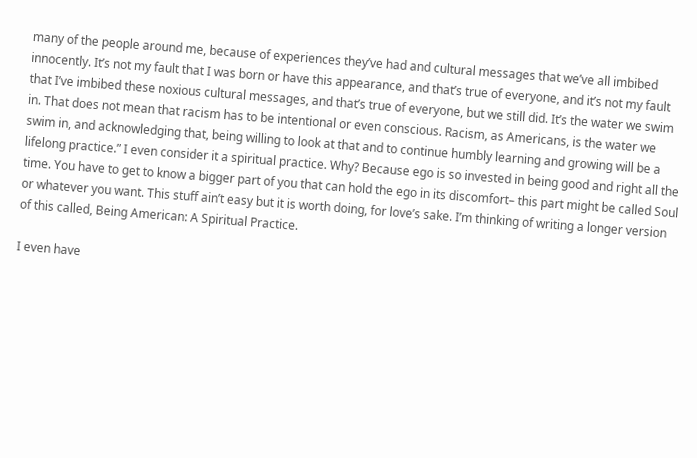many of the people around me, because of experiences they’ve had and cultural messages that we’ve all imbibed innocently. It’s not my fault that I was born or have this appearance, and that’s true of everyone, and it’s not my fault that I’ve imbibed these noxious cultural messages, and that’s true of everyone, but we still did. It’s the water we swim in. That does not mean that racism has to be intentional or even conscious. Racism, as Americans, is the water we swim in, and acknowledging that, being willing to look at that and to continue humbly learning and growing will be a lifelong practice.” I even consider it a spiritual practice. Why? Because ego is so invested in being good and right all the time. You have to get to know a bigger part of you that can hold the ego in its discomfort– this part might be called Soul or whatever you want. This stuff ain’t easy but it is worth doing, for love’s sake. I’m thinking of writing a longer version of this called, Being American: A Spiritual Practice.

I even have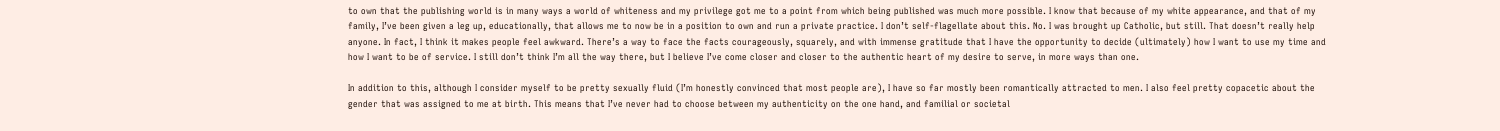to own that the publishing world is in many ways a world of whiteness and my privilege got me to a point from which being published was much more possible. I know that because of my white appearance, and that of my family, I’ve been given a leg up, educationally, that allows me to now be in a position to own and run a private practice. I don’t self-flagellate about this. No. I was brought up Catholic, but still. That doesn’t really help anyone. In fact, I think it makes people feel awkward. There’s a way to face the facts courageously, squarely, and with immense gratitude that I have the opportunity to decide (ultimately) how I want to use my time and how I want to be of service. I still don’t think I’m all the way there, but I believe I’ve come closer and closer to the authentic heart of my desire to serve, in more ways than one.

In addition to this, although I consider myself to be pretty sexually fluid (I’m honestly convinced that most people are), I have so far mostly been romantically attracted to men. I also feel pretty copacetic about the gender that was assigned to me at birth. This means that I’ve never had to choose between my authenticity on the one hand, and familial or societal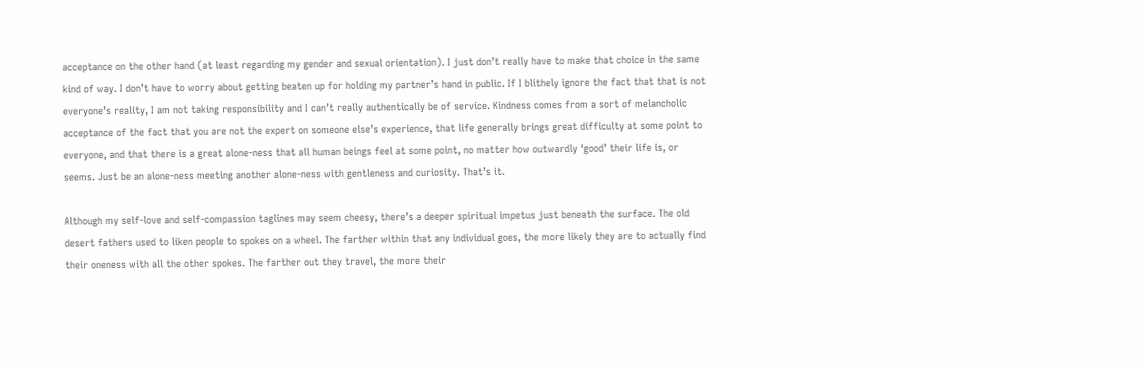acceptance on the other hand (at least regarding my gender and sexual orientation). I just don’t really have to make that choice in the same kind of way. I don’t have to worry about getting beaten up for holding my partner’s hand in public. If I blithely ignore the fact that that is not everyone’s reality, I am not taking responsibility and I can’t really authentically be of service. Kindness comes from a sort of melancholic acceptance of the fact that you are not the expert on someone else’s experience, that life generally brings great difficulty at some point to everyone, and that there is a great alone-ness that all human beings feel at some point, no matter how outwardly ‘good’ their life is, or seems. Just be an alone-ness meeting another alone-ness with gentleness and curiosity. That’s it.

Although my self-love and self-compassion taglines may seem cheesy, there’s a deeper spiritual impetus just beneath the surface. The old desert fathers used to liken people to spokes on a wheel. The farther within that any individual goes, the more likely they are to actually find their oneness with all the other spokes. The farther out they travel, the more their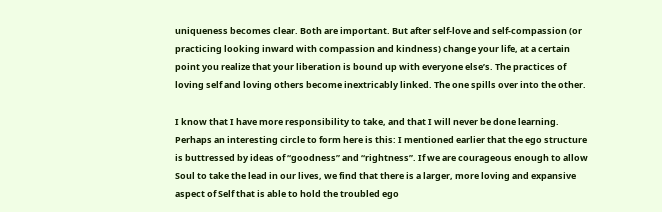uniqueness becomes clear. Both are important. But after self-love and self-compassion (or practicing looking inward with compassion and kindness) change your life, at a certain point you realize that your liberation is bound up with everyone else’s. The practices of loving self and loving others become inextricably linked. The one spills over into the other.

I know that I have more responsibility to take, and that I will never be done learning. Perhaps an interesting circle to form here is this: I mentioned earlier that the ego structure is buttressed by ideas of “goodness” and “rightness”. If we are courageous enough to allow Soul to take the lead in our lives, we find that there is a larger, more loving and expansive aspect of Self that is able to hold the troubled ego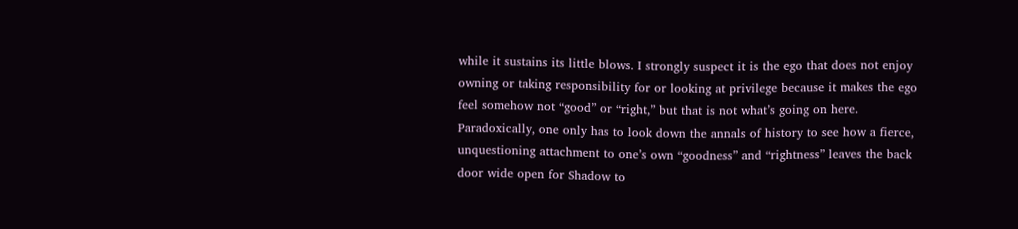while it sustains its little blows. I strongly suspect it is the ego that does not enjoy owning or taking responsibility for or looking at privilege because it makes the ego feel somehow not “good” or “right,” but that is not what’s going on here. Paradoxically, one only has to look down the annals of history to see how a fierce, unquestioning attachment to one’s own “goodness” and “rightness” leaves the back door wide open for Shadow to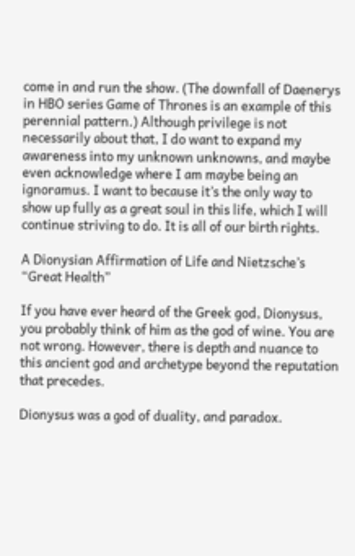come in and run the show. (The downfall of Daenerys in HBO series Game of Thrones is an example of this perennial pattern.) Although privilege is not necessarily about that, I do want to expand my awareness into my unknown unknowns, and maybe even acknowledge where I am maybe being an ignoramus. I want to because it’s the only way to show up fully as a great soul in this life, which I will continue striving to do. It is all of our birth rights.

A Dionysian Affirmation of Life and Nietzsche’s “Great Health”

If you have ever heard of the Greek god, Dionysus, you probably think of him as the god of wine. You are not wrong. However, there is depth and nuance to this ancient god and archetype beyond the reputation that precedes.

Dionysus was a god of duality, and paradox.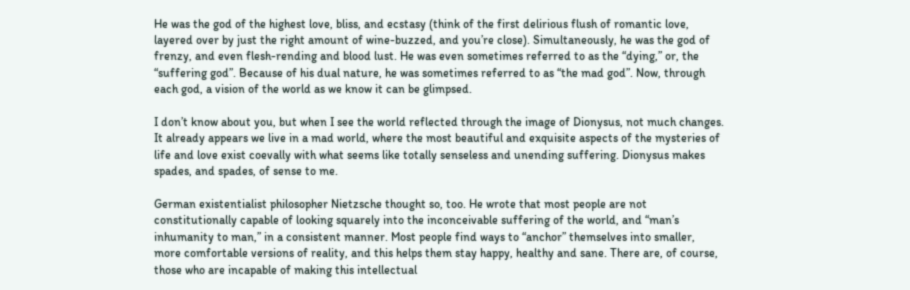He was the god of the highest love, bliss, and ecstasy (think of the first delirious flush of romantic love, layered over by just the right amount of wine-buzzed, and you’re close). Simultaneously, he was the god of frenzy, and even flesh-rending and blood lust. He was even sometimes referred to as the “dying,” or, the “suffering god”. Because of his dual nature, he was sometimes referred to as “the mad god”. Now, through each god, a vision of the world as we know it can be glimpsed.

I don’t know about you, but when I see the world reflected through the image of Dionysus, not much changes. It already appears we live in a mad world, where the most beautiful and exquisite aspects of the mysteries of life and love exist coevally with what seems like totally senseless and unending suffering. Dionysus makes spades, and spades, of sense to me.

German existentialist philosopher Nietzsche thought so, too. He wrote that most people are not constitutionally capable of looking squarely into the inconceivable suffering of the world, and “man’s inhumanity to man,” in a consistent manner. Most people find ways to “anchor” themselves into smaller, more comfortable versions of reality, and this helps them stay happy, healthy and sane. There are, of course, those who are incapable of making this intellectual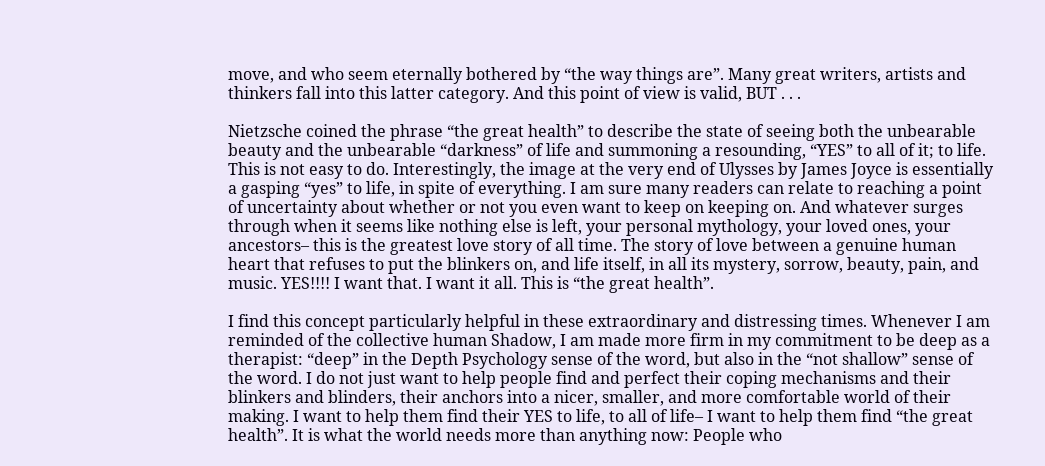move, and who seem eternally bothered by “the way things are”. Many great writers, artists and thinkers fall into this latter category. And this point of view is valid, BUT . . .

Nietzsche coined the phrase “the great health” to describe the state of seeing both the unbearable beauty and the unbearable “darkness” of life and summoning a resounding, “YES” to all of it; to life. This is not easy to do. Interestingly, the image at the very end of Ulysses by James Joyce is essentially a gasping “yes” to life, in spite of everything. I am sure many readers can relate to reaching a point of uncertainty about whether or not you even want to keep on keeping on. And whatever surges through when it seems like nothing else is left, your personal mythology, your loved ones, your ancestors– this is the greatest love story of all time. The story of love between a genuine human heart that refuses to put the blinkers on, and life itself, in all its mystery, sorrow, beauty, pain, and music. YES!!!! I want that. I want it all. This is “the great health”.

I find this concept particularly helpful in these extraordinary and distressing times. Whenever I am reminded of the collective human Shadow, I am made more firm in my commitment to be deep as a therapist: “deep” in the Depth Psychology sense of the word, but also in the “not shallow” sense of the word. I do not just want to help people find and perfect their coping mechanisms and their blinkers and blinders, their anchors into a nicer, smaller, and more comfortable world of their making. I want to help them find their YES to life, to all of life– I want to help them find “the great health”. It is what the world needs more than anything now: People who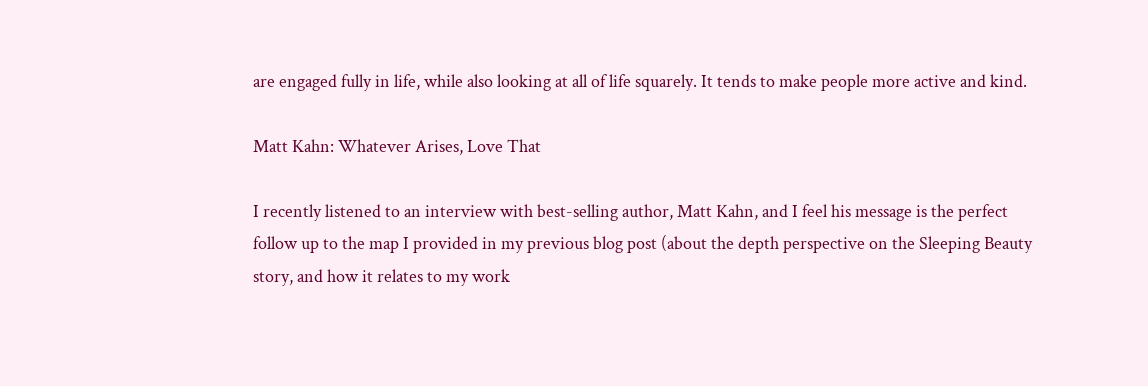are engaged fully in life, while also looking at all of life squarely. It tends to make people more active and kind.

Matt Kahn: Whatever Arises, Love That

I recently listened to an interview with best-selling author, Matt Kahn, and I feel his message is the perfect follow up to the map I provided in my previous blog post (about the depth perspective on the Sleeping Beauty story, and how it relates to my work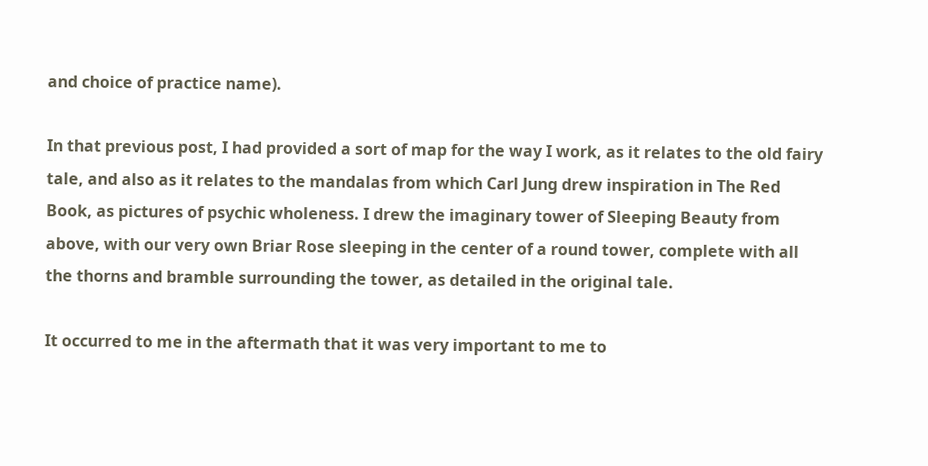and choice of practice name).

In that previous post, I had provided a sort of map for the way I work, as it relates to the old fairy tale, and also as it relates to the mandalas from which Carl Jung drew inspiration in The Red Book, as pictures of psychic wholeness. I drew the imaginary tower of Sleeping Beauty from above, with our very own Briar Rose sleeping in the center of a round tower, complete with all the thorns and bramble surrounding the tower, as detailed in the original tale.

It occurred to me in the aftermath that it was very important to me to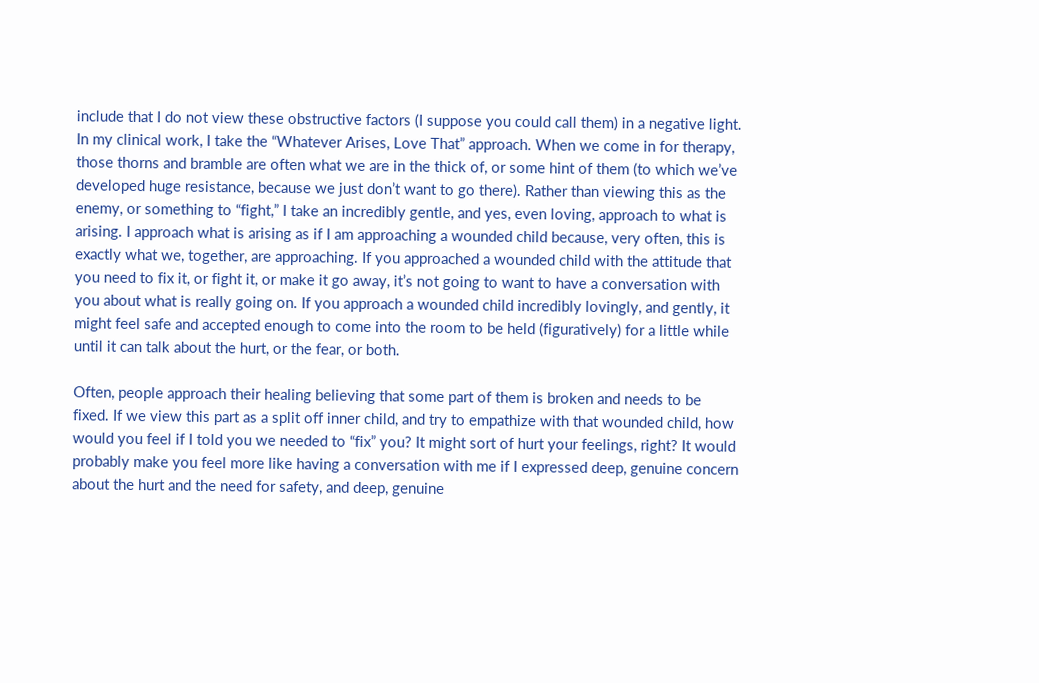include that I do not view these obstructive factors (I suppose you could call them) in a negative light. In my clinical work, I take the “Whatever Arises, Love That” approach. When we come in for therapy, those thorns and bramble are often what we are in the thick of, or some hint of them (to which we’ve developed huge resistance, because we just don’t want to go there). Rather than viewing this as the enemy, or something to “fight,” I take an incredibly gentle, and yes, even loving, approach to what is arising. I approach what is arising as if I am approaching a wounded child because, very often, this is exactly what we, together, are approaching. If you approached a wounded child with the attitude that you need to fix it, or fight it, or make it go away, it’s not going to want to have a conversation with you about what is really going on. If you approach a wounded child incredibly lovingly, and gently, it might feel safe and accepted enough to come into the room to be held (figuratively) for a little while until it can talk about the hurt, or the fear, or both.

Often, people approach their healing believing that some part of them is broken and needs to be fixed. If we view this part as a split off inner child, and try to empathize with that wounded child, how would you feel if I told you we needed to “fix” you? It might sort of hurt your feelings, right? It would probably make you feel more like having a conversation with me if I expressed deep, genuine concern about the hurt and the need for safety, and deep, genuine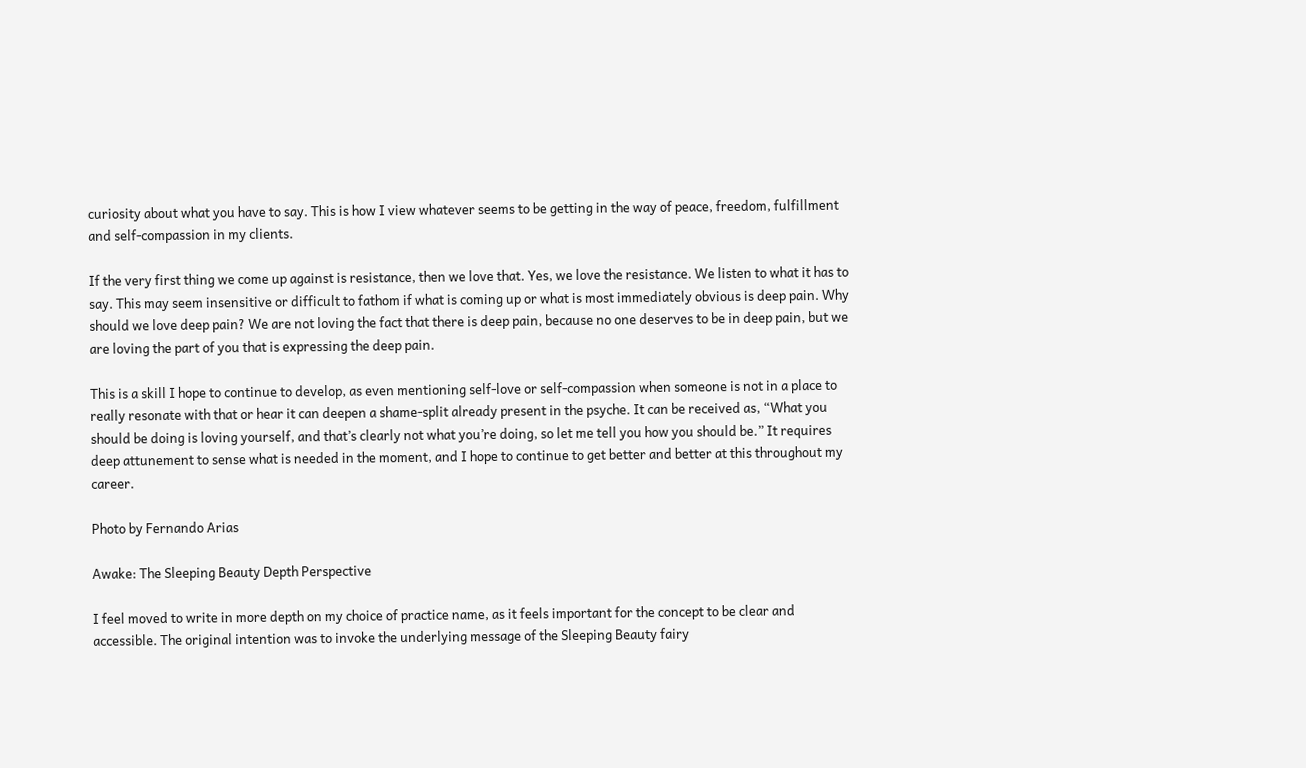curiosity about what you have to say. This is how I view whatever seems to be getting in the way of peace, freedom, fulfillment and self-compassion in my clients.

If the very first thing we come up against is resistance, then we love that. Yes, we love the resistance. We listen to what it has to say. This may seem insensitive or difficult to fathom if what is coming up or what is most immediately obvious is deep pain. Why should we love deep pain? We are not loving the fact that there is deep pain, because no one deserves to be in deep pain, but we are loving the part of you that is expressing the deep pain.

This is a skill I hope to continue to develop, as even mentioning self-love or self-compassion when someone is not in a place to really resonate with that or hear it can deepen a shame-split already present in the psyche. It can be received as, “What you should be doing is loving yourself, and that’s clearly not what you’re doing, so let me tell you how you should be.” It requires deep attunement to sense what is needed in the moment, and I hope to continue to get better and better at this throughout my career.

Photo by Fernando Arias

Awake: The Sleeping Beauty Depth Perspective

I feel moved to write in more depth on my choice of practice name, as it feels important for the concept to be clear and accessible. The original intention was to invoke the underlying message of the Sleeping Beauty fairy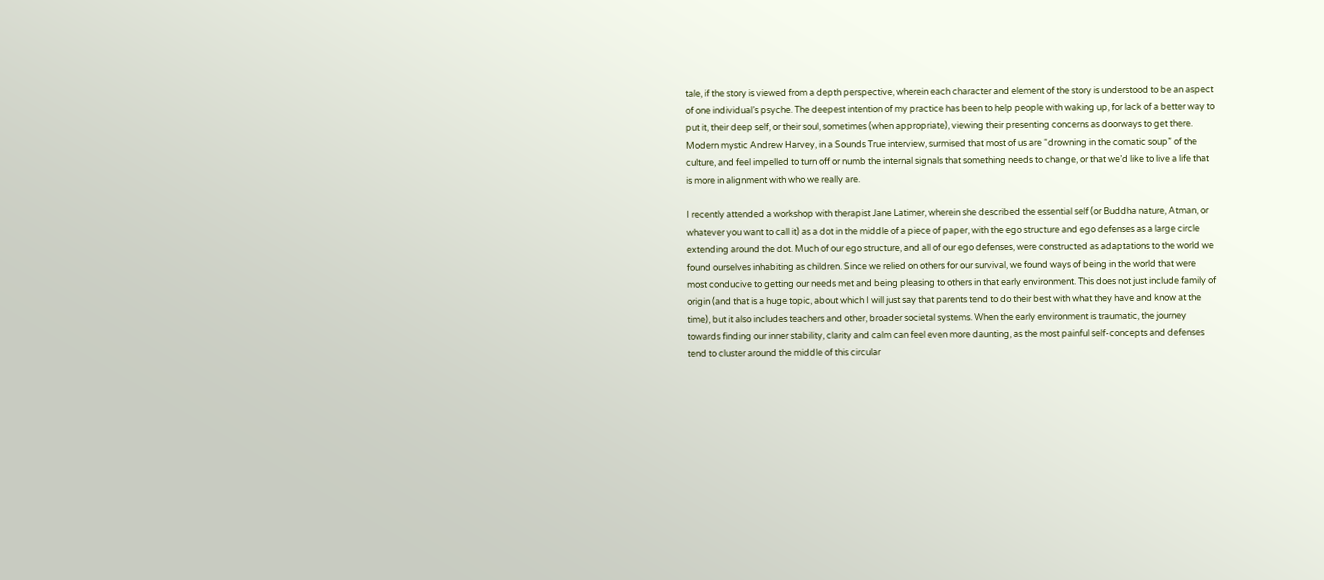tale, if the story is viewed from a depth perspective, wherein each character and element of the story is understood to be an aspect of one individual’s psyche. The deepest intention of my practice has been to help people with waking up, for lack of a better way to put it, their deep self, or their soul, sometimes (when appropriate), viewing their presenting concerns as doorways to get there. Modern mystic Andrew Harvey, in a Sounds True interview, surmised that most of us are “drowning in the comatic soup” of the culture, and feel impelled to turn off or numb the internal signals that something needs to change, or that we’d like to live a life that is more in alignment with who we really are.

I recently attended a workshop with therapist Jane Latimer, wherein she described the essential self (or Buddha nature, Atman, or whatever you want to call it) as a dot in the middle of a piece of paper, with the ego structure and ego defenses as a large circle extending around the dot. Much of our ego structure, and all of our ego defenses, were constructed as adaptations to the world we found ourselves inhabiting as children. Since we relied on others for our survival, we found ways of being in the world that were most conducive to getting our needs met and being pleasing to others in that early environment. This does not just include family of origin (and that is a huge topic, about which I will just say that parents tend to do their best with what they have and know at the time), but it also includes teachers and other, broader societal systems. When the early environment is traumatic, the journey towards finding our inner stability, clarity and calm can feel even more daunting, as the most painful self-concepts and defenses tend to cluster around the middle of this circular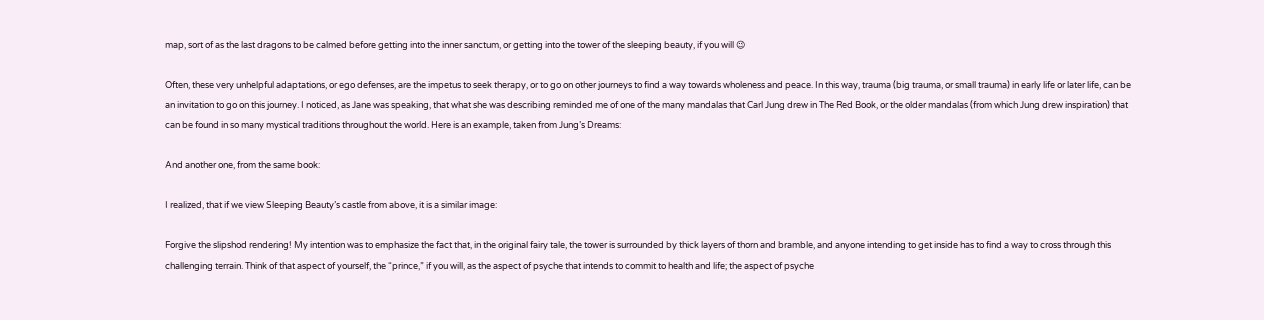map, sort of as the last dragons to be calmed before getting into the inner sanctum, or getting into the tower of the sleeping beauty, if you will 😉

Often, these very unhelpful adaptations, or ego defenses, are the impetus to seek therapy, or to go on other journeys to find a way towards wholeness and peace. In this way, trauma (big trauma, or small trauma) in early life or later life, can be an invitation to go on this journey. I noticed, as Jane was speaking, that what she was describing reminded me of one of the many mandalas that Carl Jung drew in The Red Book, or the older mandalas (from which Jung drew inspiration) that can be found in so many mystical traditions throughout the world. Here is an example, taken from Jung’s Dreams:

And another one, from the same book:

I realized, that if we view Sleeping Beauty’s castle from above, it is a similar image:

Forgive the slipshod rendering! My intention was to emphasize the fact that, in the original fairy tale, the tower is surrounded by thick layers of thorn and bramble, and anyone intending to get inside has to find a way to cross through this challenging terrain. Think of that aspect of yourself, the “prince,” if you will, as the aspect of psyche that intends to commit to health and life; the aspect of psyche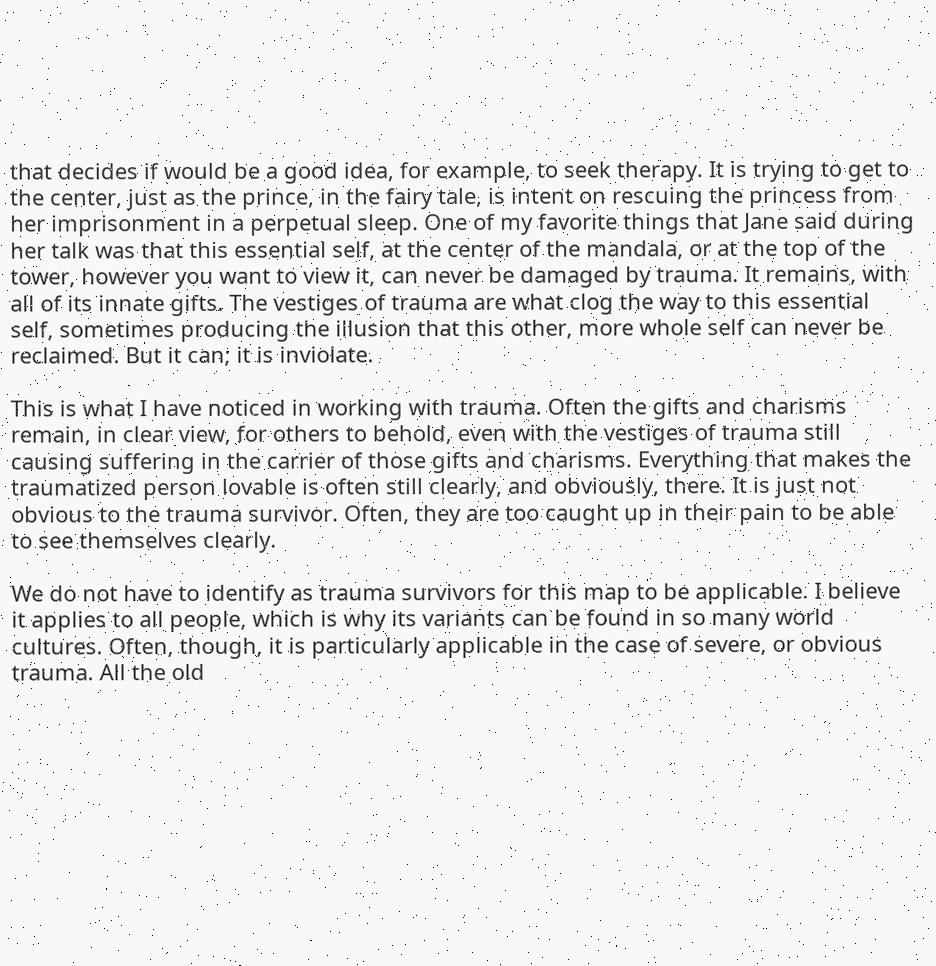that decides if would be a good idea, for example, to seek therapy. It is trying to get to the center, just as the prince, in the fairy tale, is intent on rescuing the princess from her imprisonment in a perpetual sleep. One of my favorite things that Jane said during her talk was that this essential self, at the center of the mandala, or at the top of the tower, however you want to view it, can never be damaged by trauma. It remains, with all of its innate gifts. The vestiges of trauma are what clog the way to this essential self, sometimes producing the illusion that this other, more whole self can never be reclaimed. But it can; it is inviolate.

This is what I have noticed in working with trauma. Often the gifts and charisms remain, in clear view, for others to behold, even with the vestiges of trauma still causing suffering in the carrier of those gifts and charisms. Everything that makes the traumatized person lovable is often still clearly, and obviously, there. It is just not obvious to the trauma survivor. Often, they are too caught up in their pain to be able to see themselves clearly.

We do not have to identify as trauma survivors for this map to be applicable. I believe it applies to all people, which is why its variants can be found in so many world cultures. Often, though, it is particularly applicable in the case of severe, or obvious trauma. All the old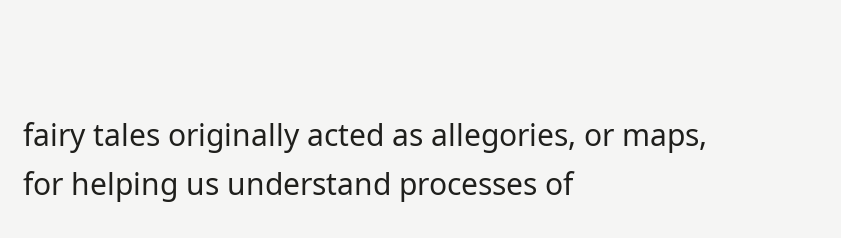fairy tales originally acted as allegories, or maps, for helping us understand processes of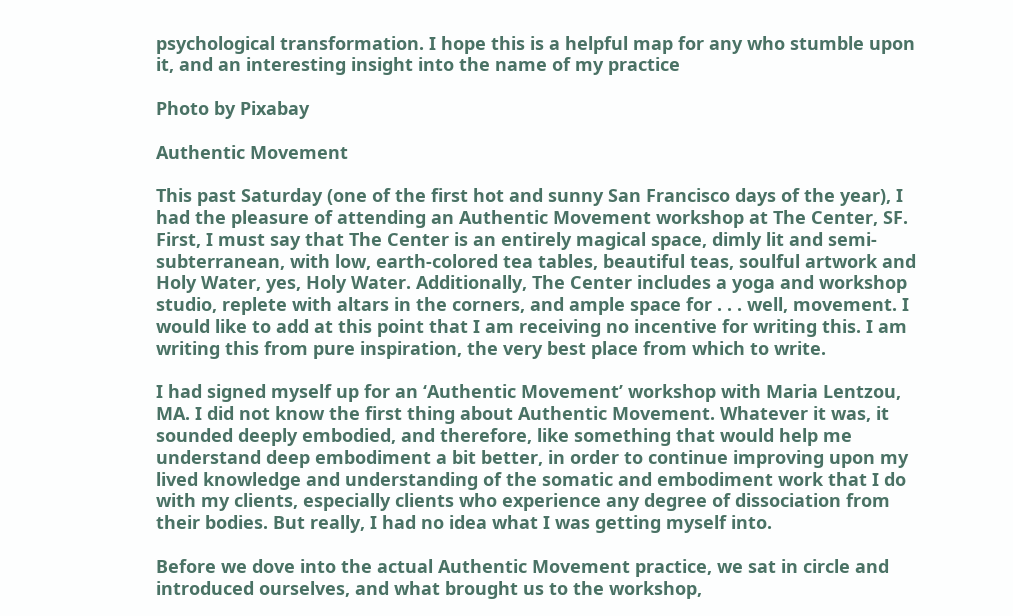psychological transformation. I hope this is a helpful map for any who stumble upon it, and an interesting insight into the name of my practice

Photo by Pixabay

Authentic Movement

This past Saturday (one of the first hot and sunny San Francisco days of the year), I had the pleasure of attending an Authentic Movement workshop at The Center, SF. First, I must say that The Center is an entirely magical space, dimly lit and semi-subterranean, with low, earth-colored tea tables, beautiful teas, soulful artwork and Holy Water, yes, Holy Water. Additionally, The Center includes a yoga and workshop studio, replete with altars in the corners, and ample space for . . . well, movement. I would like to add at this point that I am receiving no incentive for writing this. I am writing this from pure inspiration, the very best place from which to write.

I had signed myself up for an ‘Authentic Movement’ workshop with Maria Lentzou, MA. I did not know the first thing about Authentic Movement. Whatever it was, it sounded deeply embodied, and therefore, like something that would help me understand deep embodiment a bit better, in order to continue improving upon my lived knowledge and understanding of the somatic and embodiment work that I do with my clients, especially clients who experience any degree of dissociation from their bodies. But really, I had no idea what I was getting myself into.

Before we dove into the actual Authentic Movement practice, we sat in circle and introduced ourselves, and what brought us to the workshop,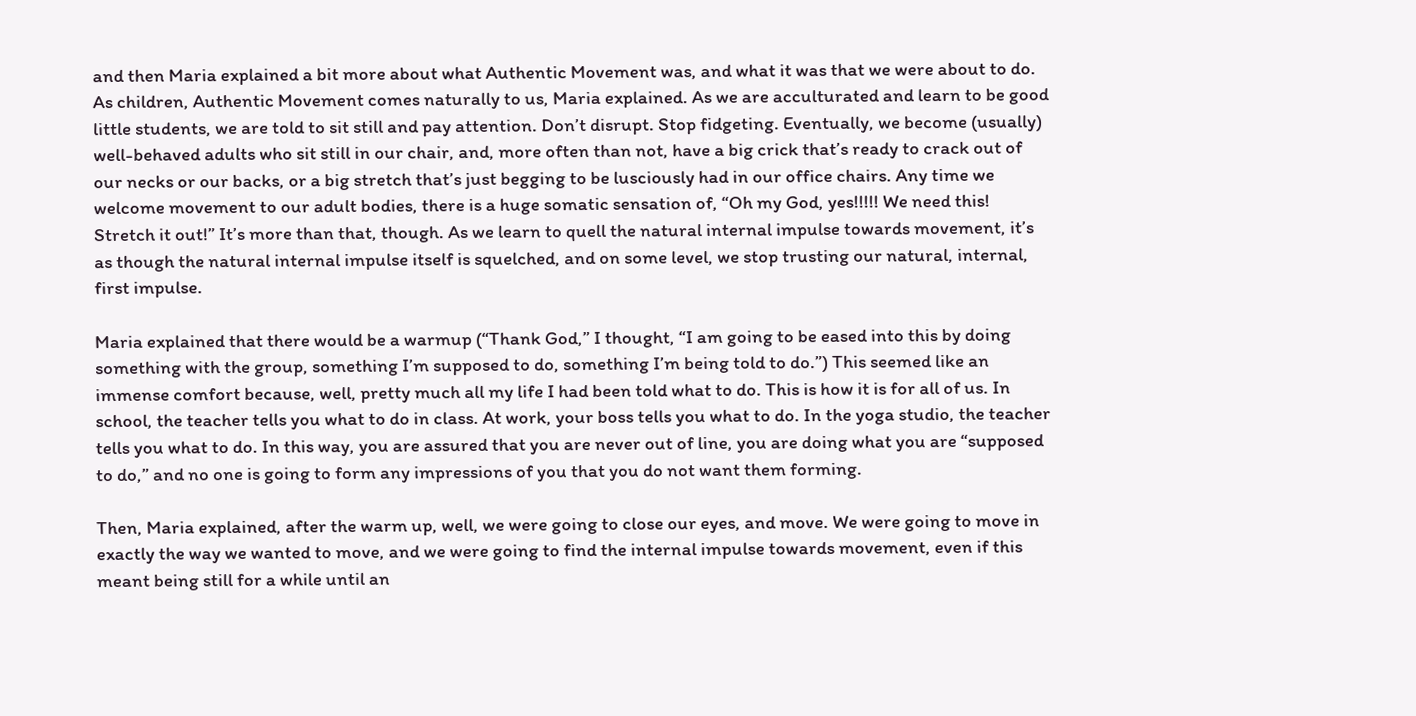and then Maria explained a bit more about what Authentic Movement was, and what it was that we were about to do. As children, Authentic Movement comes naturally to us, Maria explained. As we are acculturated and learn to be good little students, we are told to sit still and pay attention. Don’t disrupt. Stop fidgeting. Eventually, we become (usually) well-behaved adults who sit still in our chair, and, more often than not, have a big crick that’s ready to crack out of our necks or our backs, or a big stretch that’s just begging to be lusciously had in our office chairs. Any time we welcome movement to our adult bodies, there is a huge somatic sensation of, “Oh my God, yes!!!!! We need this! Stretch it out!” It’s more than that, though. As we learn to quell the natural internal impulse towards movement, it’s as though the natural internal impulse itself is squelched, and on some level, we stop trusting our natural, internal, first impulse.

Maria explained that there would be a warmup (“Thank God,” I thought, “I am going to be eased into this by doing something with the group, something I’m supposed to do, something I’m being told to do.”) This seemed like an immense comfort because, well, pretty much all my life I had been told what to do. This is how it is for all of us. In school, the teacher tells you what to do in class. At work, your boss tells you what to do. In the yoga studio, the teacher tells you what to do. In this way, you are assured that you are never out of line, you are doing what you are “supposed to do,” and no one is going to form any impressions of you that you do not want them forming.

Then, Maria explained, after the warm up, well, we were going to close our eyes, and move. We were going to move in exactly the way we wanted to move, and we were going to find the internal impulse towards movement, even if this meant being still for a while until an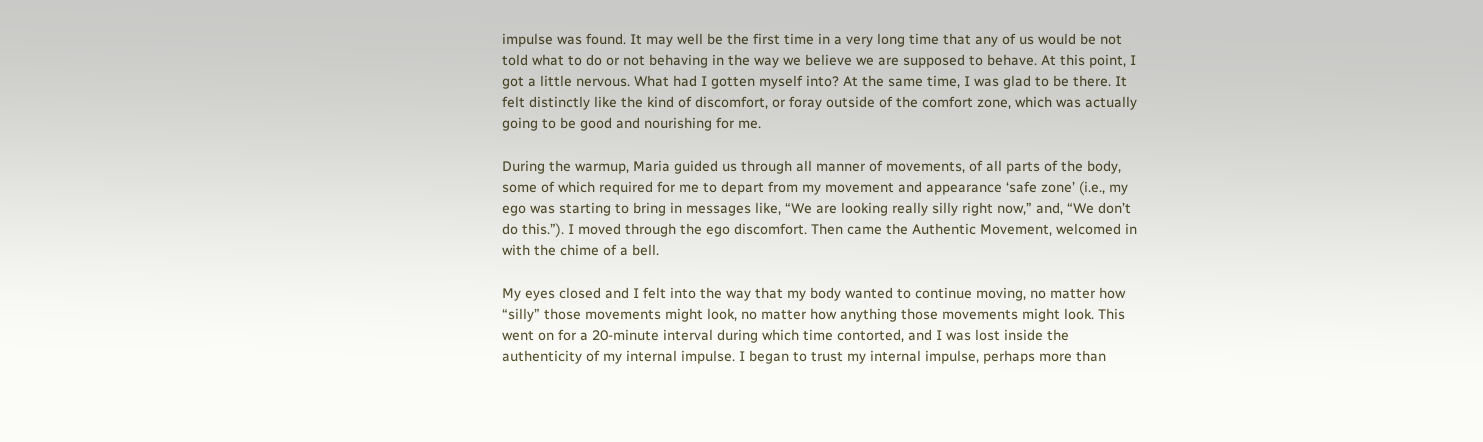impulse was found. It may well be the first time in a very long time that any of us would be not told what to do or not behaving in the way we believe we are supposed to behave. At this point, I got a little nervous. What had I gotten myself into? At the same time, I was glad to be there. It felt distinctly like the kind of discomfort, or foray outside of the comfort zone, which was actually going to be good and nourishing for me.

During the warmup, Maria guided us through all manner of movements, of all parts of the body, some of which required for me to depart from my movement and appearance ‘safe zone’ (i.e., my ego was starting to bring in messages like, “We are looking really silly right now,” and, “We don’t do this.”). I moved through the ego discomfort. Then came the Authentic Movement, welcomed in with the chime of a bell.

My eyes closed and I felt into the way that my body wanted to continue moving, no matter how “silly” those movements might look, no matter how anything those movements might look. This went on for a 20-minute interval during which time contorted, and I was lost inside the authenticity of my internal impulse. I began to trust my internal impulse, perhaps more than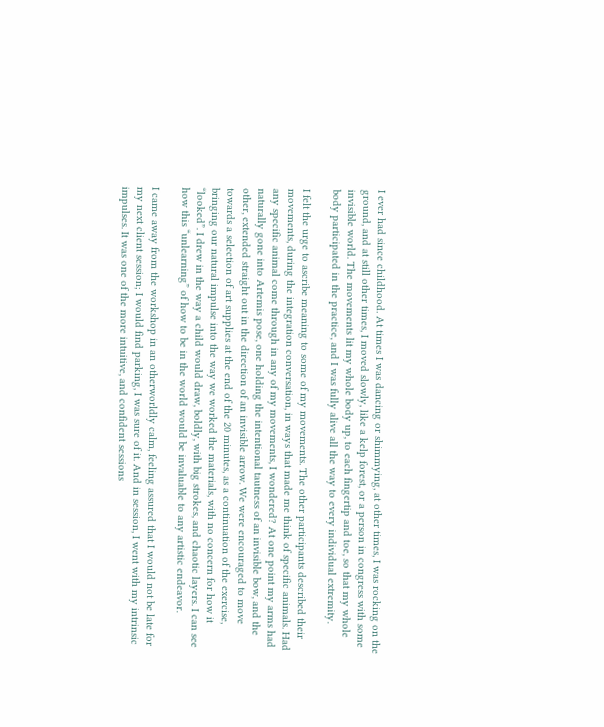I ever had since childhood. At times I was dancing or shimmying, at other times, I was rocking on the ground, and at still other times, I moved slowly, like a kelp forest, or a person in congress with some invisible world. The movements lit my whole body up, to each fingertip and toe, so that my whole body participated in the practice, and I was fully alive all the way to every individual extremity.

I felt the urge to ascribe meaning to some of my movements. The other participants described their movements, during the integration conversation, in ways that made me think of specific animals. Had any specific animal come through in any of my movements, I wondered? At one point my arms had naturally gone into Artemis pose, one holding the intentional tautness of an invisible bow, and the other, extended straight out in the direction of an invisible arrow. We were encouraged to move towards a selection of art supplies at the end of the 20 minutes, as a continuation of the exercise, bringing our natural impulse into the way we worked the materials, with no concern for how it “looked”. I drew in the way a child would draw, boldly, with big strokes, and chaotic layers. I can see how this “unlearning” of how to be in the world would be invaluable to any artistic endeavor.

I came away from the workshop in an otherworldly calm, feeling assured that I would not be late for my next client session; I would find parking, I was sure of it. And in session, I went with my intrinsic impulses. It was one of the more intuitive, and confident sessions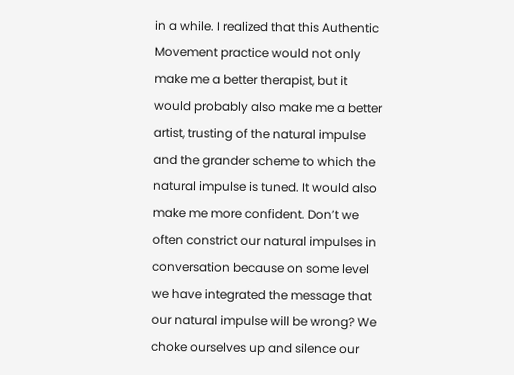in a while. I realized that this Authentic Movement practice would not only make me a better therapist, but it would probably also make me a better artist, trusting of the natural impulse and the grander scheme to which the natural impulse is tuned. It would also make me more confident. Don’t we often constrict our natural impulses in conversation because on some level we have integrated the message that our natural impulse will be wrong? We choke ourselves up and silence our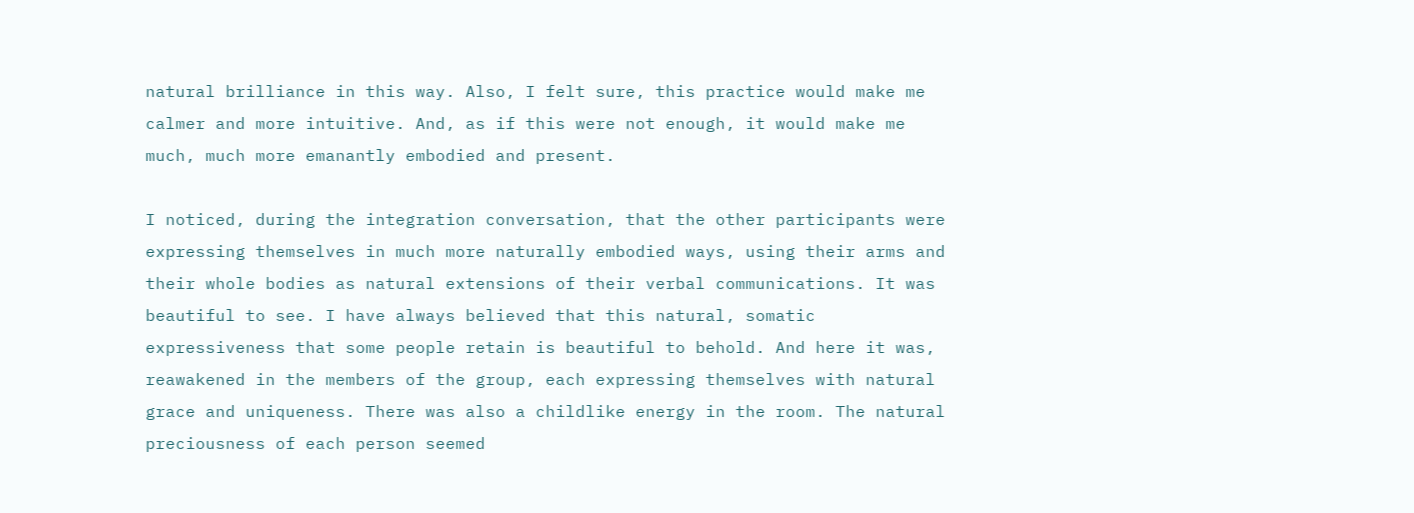natural brilliance in this way. Also, I felt sure, this practice would make me calmer and more intuitive. And, as if this were not enough, it would make me much, much more emanantly embodied and present.

I noticed, during the integration conversation, that the other participants were expressing themselves in much more naturally embodied ways, using their arms and their whole bodies as natural extensions of their verbal communications. It was beautiful to see. I have always believed that this natural, somatic expressiveness that some people retain is beautiful to behold. And here it was, reawakened in the members of the group, each expressing themselves with natural grace and uniqueness. There was also a childlike energy in the room. The natural preciousness of each person seemed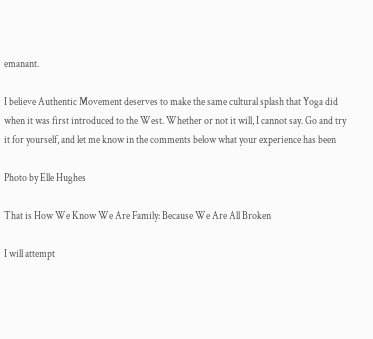emanant.

I believe Authentic Movement deserves to make the same cultural splash that Yoga did when it was first introduced to the West. Whether or not it will, I cannot say. Go and try it for yourself, and let me know in the comments below what your experience has been

Photo by Elle Hughes

That is How We Know We Are Family: Because We Are All Broken

I will attempt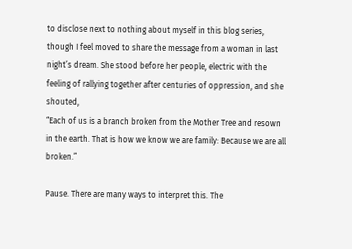to disclose next to nothing about myself in this blog series, though I feel moved to share the message from a woman in last night’s dream. She stood before her people, electric with the feeling of rallying together after centuries of oppression, and she shouted,
“Each of us is a branch broken from the Mother Tree and resown in the earth. That is how we know we are family: Because we are all broken.”

Pause. There are many ways to interpret this. The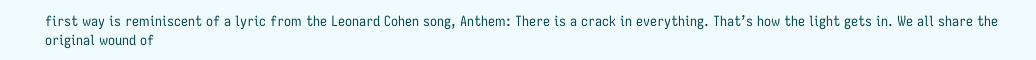first way is reminiscent of a lyric from the Leonard Cohen song, Anthem: There is a crack in everything. That’s how the light gets in. We all share the original wound of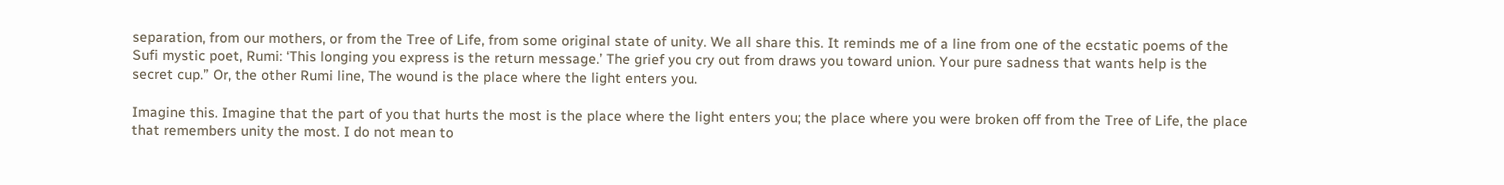separation, from our mothers, or from the Tree of Life, from some original state of unity. We all share this. It reminds me of a line from one of the ecstatic poems of the Sufi mystic poet, Rumi: ‘This longing you express is the return message.’ The grief you cry out from draws you toward union. Your pure sadness that wants help is the secret cup.” Or, the other Rumi line, The wound is the place where the light enters you.

Imagine this. Imagine that the part of you that hurts the most is the place where the light enters you; the place where you were broken off from the Tree of Life, the place that remembers unity the most. I do not mean to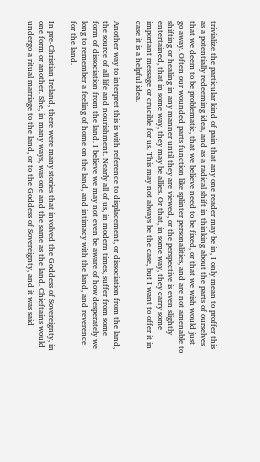trivialize the particular kind of pain that any one reader may be in, I only mean to proffer this as a potentially redeeming idea, and as a radical shift in thinking about the parts of ourselves that we deem to be problematic, that we believe need to be fixed, or that we wish would just go away. Often our wounded parts function like splinter personalities, and are not amenable to shifting or healing in any manner until they are viewed, or the perspective is even slightly entertained, that in some way, they may be allies. Or that, in some way, they carry some important message or crucible for us. This may not always be the case, but I want to offer it in case it is a helpful idea.

Another way to interpret this is with reference to displacement, or dissociation from the land, the source of all life and nourishment. Nearly all of us, in modern times, suffer from some form of dissociation from the land. I believe we may not even be aware of how desperately we long to remember a feeling of home on the land, and intimacy with the land, and reverence for the land.

In pre-Christian Ireland, there were many stories that involved the Goddess of Sovereignty, in one form or another. She, in many ways, was one and the same as the land. Chieftains would undergo a ritual marriage to the land, or to the Goddess of Sovereignty, and it was said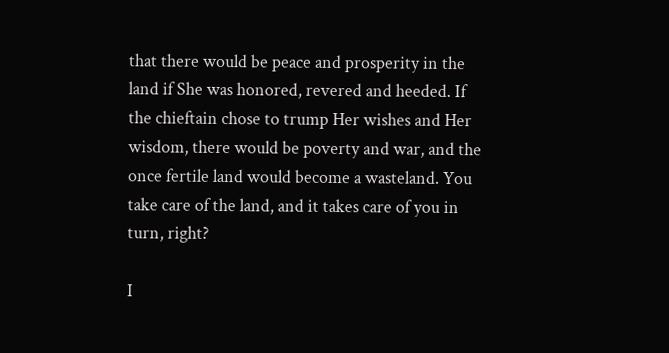that there would be peace and prosperity in the land if She was honored, revered and heeded. If the chieftain chose to trump Her wishes and Her wisdom, there would be poverty and war, and the once fertile land would become a wasteland. You take care of the land, and it takes care of you in turn, right?

I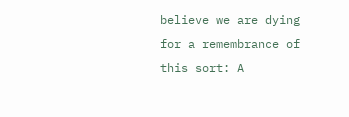believe we are dying for a remembrance of this sort: A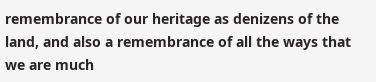remembrance of our heritage as denizens of the land, and also a remembrance of all the ways that we are much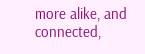more alike, and connected,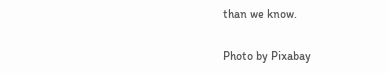than we know.

Photo by Pixabay